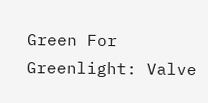Green For Greenlight: Valve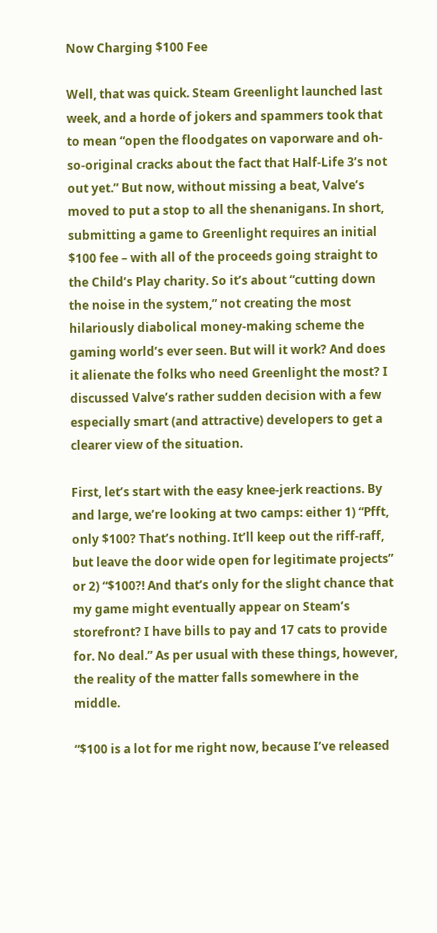Now Charging $100 Fee

Well, that was quick. Steam Greenlight launched last week, and a horde of jokers and spammers took that to mean “open the floodgates on vaporware and oh-so-original cracks about the fact that Half-Life 3’s not out yet.” But now, without missing a beat, Valve’s moved to put a stop to all the shenanigans. In short, submitting a game to Greenlight requires an initial $100 fee – with all of the proceeds going straight to the Child’s Play charity. So it’s about “cutting down the noise in the system,” not creating the most hilariously diabolical money-making scheme the gaming world’s ever seen. But will it work? And does it alienate the folks who need Greenlight the most? I discussed Valve’s rather sudden decision with a few especially smart (and attractive) developers to get a clearer view of the situation.

First, let’s start with the easy knee-jerk reactions. By and large, we’re looking at two camps: either 1) “Pfft, only $100? That’s nothing. It’ll keep out the riff-raff, but leave the door wide open for legitimate projects” or 2) “$100?! And that’s only for the slight chance that my game might eventually appear on Steam’s storefront? I have bills to pay and 17 cats to provide for. No deal.” As per usual with these things, however, the reality of the matter falls somewhere in the middle.

“$100 is a lot for me right now, because I’ve released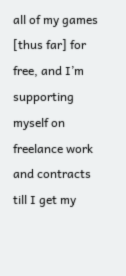all of my games [thus far] for free, and I’m supporting myself on freelance work and contracts till I get my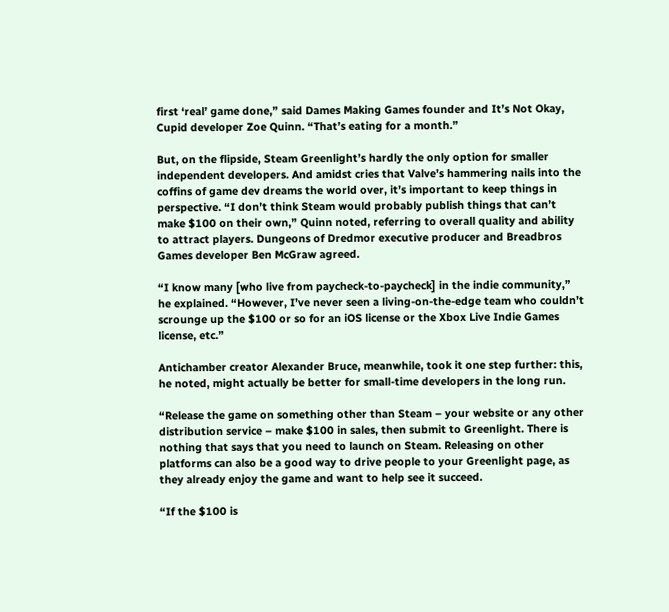first ‘real’ game done,” said Dames Making Games founder and It’s Not Okay, Cupid developer Zoe Quinn. “That’s eating for a month.”

But, on the flipside, Steam Greenlight’s hardly the only option for smaller independent developers. And amidst cries that Valve’s hammering nails into the coffins of game dev dreams the world over, it’s important to keep things in perspective. “I don’t think Steam would probably publish things that can’t make $100 on their own,” Quinn noted, referring to overall quality and ability to attract players. Dungeons of Dredmor executive producer and Breadbros Games developer Ben McGraw agreed.

“I know many [who live from paycheck-to-paycheck] in the indie community,” he explained. “However, I’ve never seen a living-on-the-edge team who couldn’t scrounge up the $100 or so for an iOS license or the Xbox Live Indie Games license, etc.”

Antichamber creator Alexander Bruce, meanwhile, took it one step further: this, he noted, might actually be better for small-time developers in the long run.

“Release the game on something other than Steam – your website or any other distribution service – make $100 in sales, then submit to Greenlight. There is nothing that says that you need to launch on Steam. Releasing on other platforms can also be a good way to drive people to your Greenlight page, as they already enjoy the game and want to help see it succeed.

“If the $100 is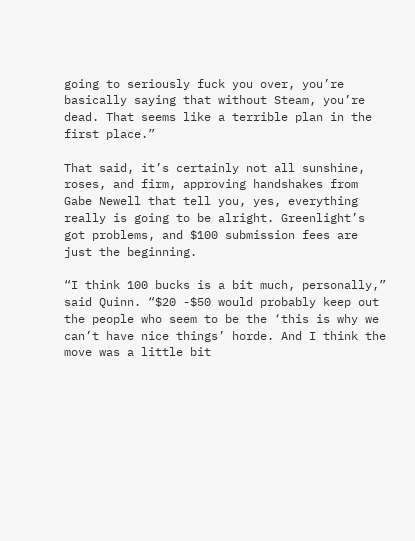going to seriously fuck you over, you’re basically saying that without Steam, you’re dead. That seems like a terrible plan in the first place.”

That said, it’s certainly not all sunshine, roses, and firm, approving handshakes from Gabe Newell that tell you, yes, everything really is going to be alright. Greenlight’s got problems, and $100 submission fees are just the beginning.

“I think 100 bucks is a bit much, personally,” said Quinn. “$20 -$50 would probably keep out the people who seem to be the ‘this is why we can’t have nice things’ horde. And I think the move was a little bit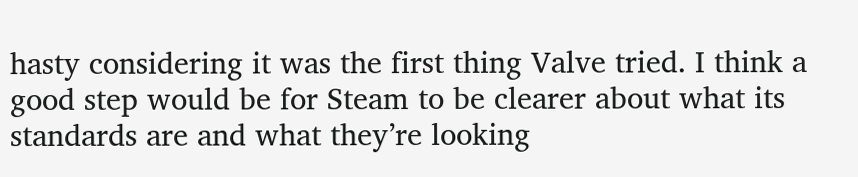hasty considering it was the first thing Valve tried. I think a good step would be for Steam to be clearer about what its standards are and what they’re looking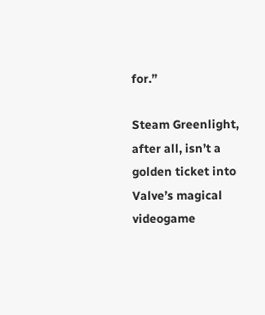for.”

Steam Greenlight, after all, isn’t a golden ticket into Valve’s magical videogame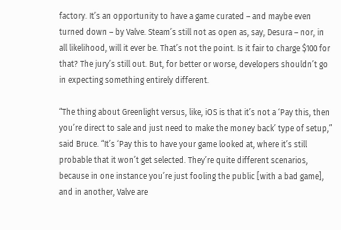factory. It’s an opportunity to have a game curated – and maybe even turned down – by Valve. Steam’s still not as open as, say, Desura – nor, in all likelihood, will it ever be. That’s not the point. Is it fair to charge $100 for that? The jury’s still out. But, for better or worse, developers shouldn’t go in expecting something entirely different.

“The thing about Greenlight versus, like, iOS is that it’s not a ‘Pay this, then you’re direct to sale and just need to make the money back’ type of setup,” said Bruce. “It’s ‘Pay this to have your game looked at, where it’s still probable that it won’t get selected. They’re quite different scenarios, because in one instance you’re just fooling the public [with a bad game], and in another, Valve are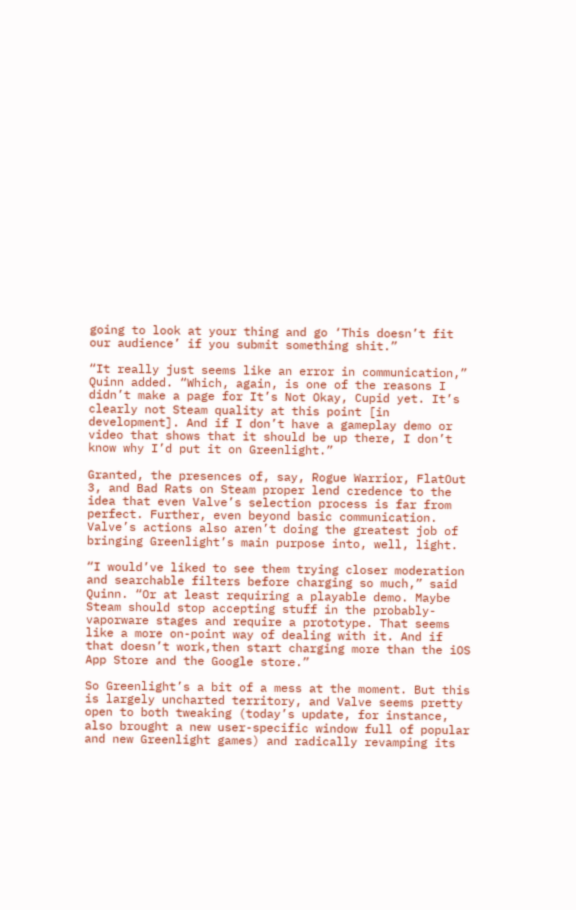going to look at your thing and go ‘This doesn’t fit our audience’ if you submit something shit.”

“It really just seems like an error in communication,” Quinn added. “Which, again, is one of the reasons I didn’t make a page for It’s Not Okay, Cupid yet. It’s clearly not Steam quality at this point [in development]. And if I don’t have a gameplay demo or video that shows that it should be up there, I don’t know why I’d put it on Greenlight.”

Granted, the presences of, say, Rogue Warrior, FlatOut 3, and Bad Rats on Steam proper lend credence to the idea that even Valve’s selection process is far from perfect. Further, even beyond basic communication. Valve’s actions also aren’t doing the greatest job of bringing Greenlight’s main purpose into, well, light.

“I would’ve liked to see them trying closer moderation and searchable filters before charging so much,” said Quinn. “Or at least requiring a playable demo. Maybe Steam should stop accepting stuff in the probably-vaporware stages and require a prototype. That seems like a more on-point way of dealing with it. And if that doesn’t work,then start charging more than the iOS App Store and the Google store.”

So Greenlight’s a bit of a mess at the moment. But this is largely uncharted territory, and Valve seems pretty open to both tweaking (today’s update, for instance, also brought a new user-specific window full of popular and new Greenlight games) and radically revamping its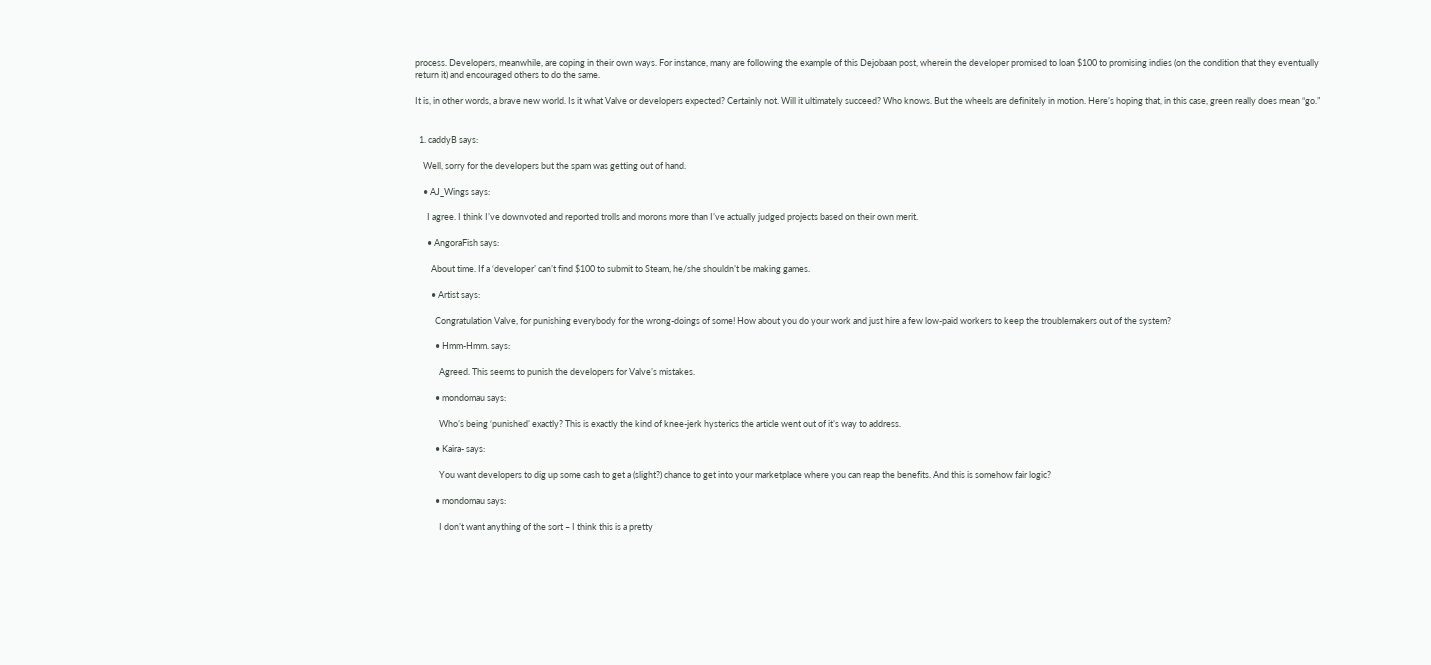process. Developers, meanwhile, are coping in their own ways. For instance, many are following the example of this Dejobaan post, wherein the developer promised to loan $100 to promising indies (on the condition that they eventually return it) and encouraged others to do the same.

It is, in other words, a brave new world. Is it what Valve or developers expected? Certainly not. Will it ultimately succeed? Who knows. But the wheels are definitely in motion. Here’s hoping that, in this case, green really does mean “go.”


  1. caddyB says:

    Well, sorry for the developers but the spam was getting out of hand.

    • AJ_Wings says:

      I agree. I think I’ve downvoted and reported trolls and morons more than I’ve actually judged projects based on their own merit.

      • AngoraFish says:

        About time. If a ‘developer’ can’t find $100 to submit to Steam, he/she shouldn’t be making games.

        • Artist says:

          Congratulation Valve, for punishing everybody for the wrong-doings of some! How about you do your work and just hire a few low-paid workers to keep the troublemakers out of the system?

          • Hmm-Hmm. says:

            Agreed. This seems to punish the developers for Valve’s mistakes.

          • mondomau says:

            Who’s being ‘punished’ exactly? This is exactly the kind of knee-jerk hysterics the article went out of it’s way to address.

          • Kaira- says:

            You want developers to dig up some cash to get a (slight?) chance to get into your marketplace where you can reap the benefits. And this is somehow fair logic?

          • mondomau says:

            I don’t want anything of the sort – I think this is a pretty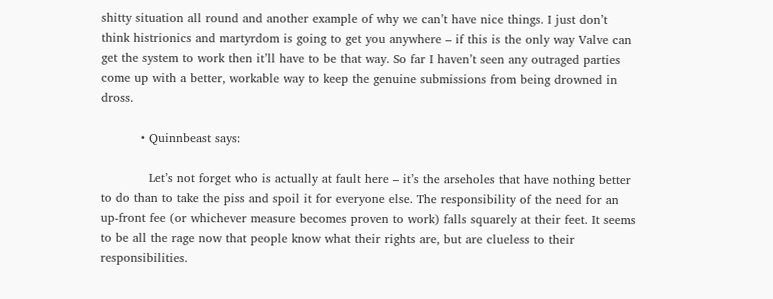shitty situation all round and another example of why we can’t have nice things. I just don’t think histrionics and martyrdom is going to get you anywhere – if this is the only way Valve can get the system to work then it’ll have to be that way. So far I haven’t seen any outraged parties come up with a better, workable way to keep the genuine submissions from being drowned in dross.

          • Quinnbeast says:

            Let’s not forget who is actually at fault here – it’s the arseholes that have nothing better to do than to take the piss and spoil it for everyone else. The responsibility of the need for an up-front fee (or whichever measure becomes proven to work) falls squarely at their feet. It seems to be all the rage now that people know what their rights are, but are clueless to their responsibilities.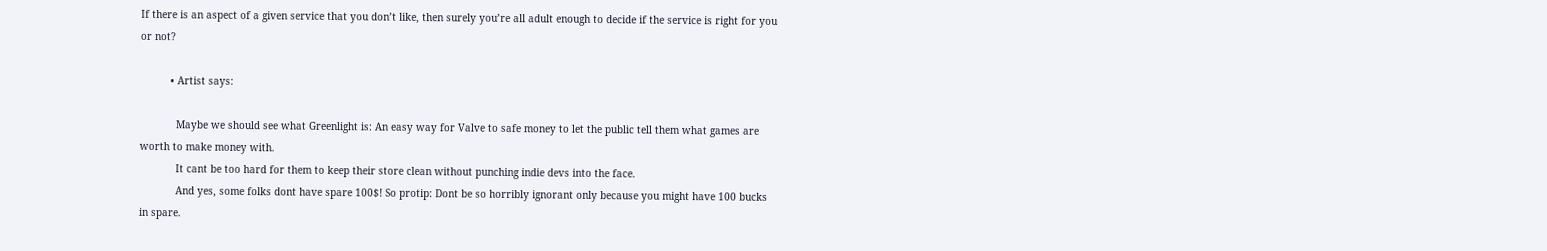If there is an aspect of a given service that you don’t like, then surely you’re all adult enough to decide if the service is right for you or not?

          • Artist says:

            Maybe we should see what Greenlight is: An easy way for Valve to safe money to let the public tell them what games are worth to make money with.
            It cant be too hard for them to keep their store clean without punching indie devs into the face.
            And yes, some folks dont have spare 100$! So protip: Dont be so horribly ignorant only because you might have 100 bucks in spare.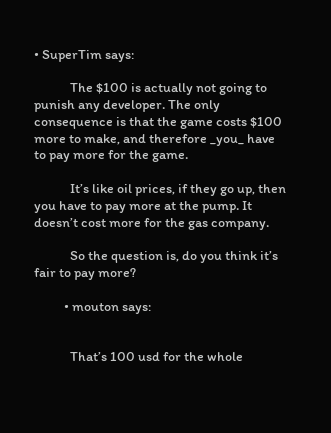• SuperTim says:

            The $100 is actually not going to punish any developer. The only consequence is that the game costs $100 more to make, and therefore _you_ have to pay more for the game.

            It’s like oil prices, if they go up, then you have to pay more at the pump. It doesn’t cost more for the gas company.

            So the question is, do you think it’s fair to pay more?

          • mouton says:


            That’s 100 usd for the whole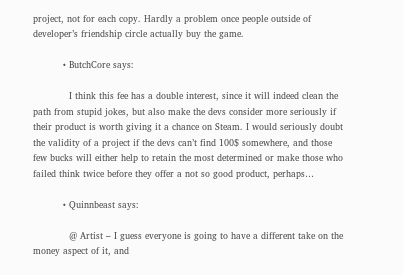project, not for each copy. Hardly a problem once people outside of developer’s friendship circle actually buy the game.

          • ButchCore says:

            I think this fee has a double interest, since it will indeed clean the path from stupid jokes, but also make the devs consider more seriously if their product is worth giving it a chance on Steam. I would seriously doubt the validity of a project if the devs can’t find 100$ somewhere, and those few bucks will either help to retain the most determined or make those who failed think twice before they offer a not so good product, perhaps…

          • Quinnbeast says:

            @ Artist – I guess everyone is going to have a different take on the money aspect of it, and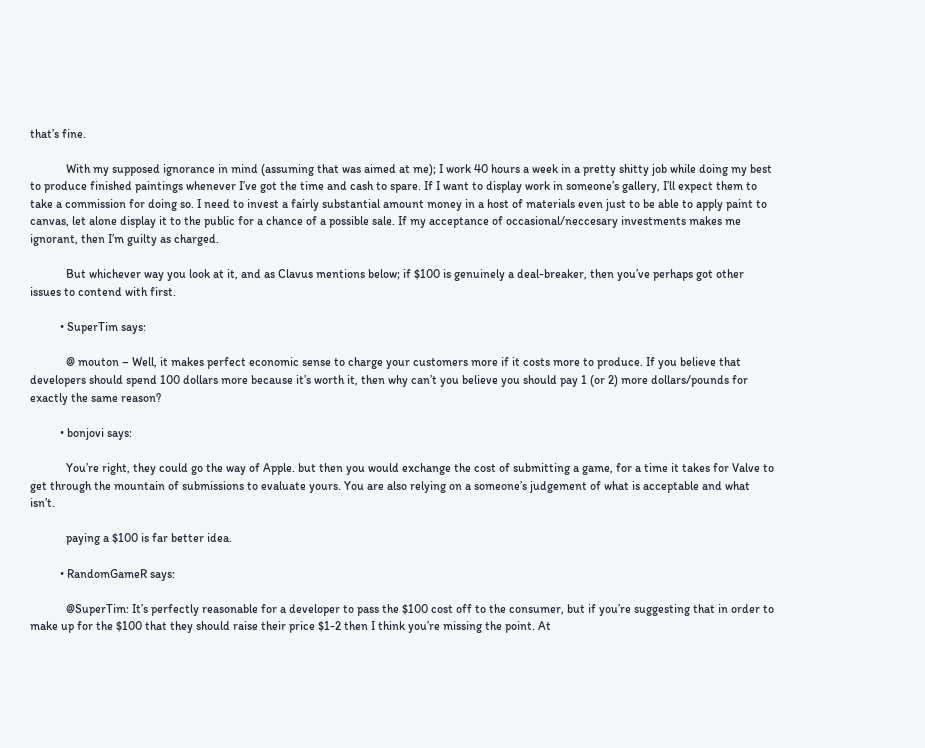that’s fine.

            With my supposed ignorance in mind (assuming that was aimed at me); I work 40 hours a week in a pretty shitty job while doing my best to produce finished paintings whenever I’ve got the time and cash to spare. If I want to display work in someone’s gallery, I’ll expect them to take a commission for doing so. I need to invest a fairly substantial amount money in a host of materials even just to be able to apply paint to canvas, let alone display it to the public for a chance of a possible sale. If my acceptance of occasional/neccesary investments makes me ignorant, then I’m guilty as charged.

            But whichever way you look at it, and as Clavus mentions below; if $100 is genuinely a deal-breaker, then you’ve perhaps got other issues to contend with first.

          • SuperTim says:

            @ mouton – Well, it makes perfect economic sense to charge your customers more if it costs more to produce. If you believe that developers should spend 100 dollars more because it’s worth it, then why can’t you believe you should pay 1 (or 2) more dollars/pounds for exactly the same reason?

          • bonjovi says:

            You’re right, they could go the way of Apple. but then you would exchange the cost of submitting a game, for a time it takes for Valve to get through the mountain of submissions to evaluate yours. You are also relying on a someone’s judgement of what is acceptable and what isn’t.

            paying a $100 is far better idea.

          • RandomGameR says:

            @SuperTim: It’s perfectly reasonable for a developer to pass the $100 cost off to the consumer, but if you’re suggesting that in order to make up for the $100 that they should raise their price $1-2 then I think you’re missing the point. At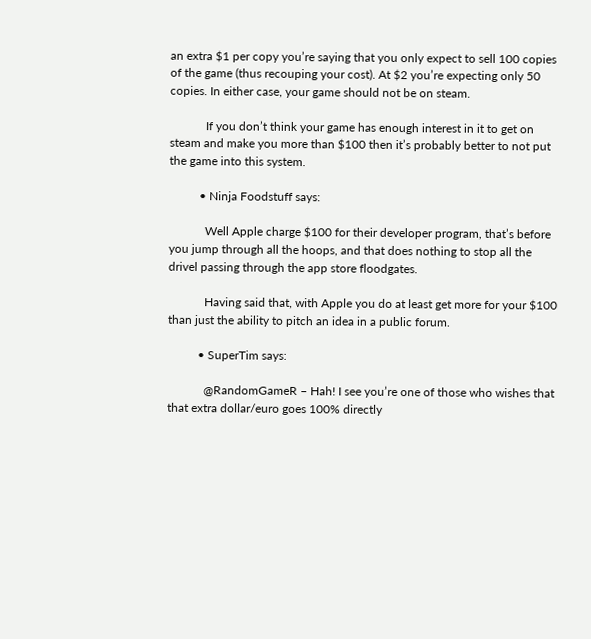an extra $1 per copy you’re saying that you only expect to sell 100 copies of the game (thus recouping your cost). At $2 you’re expecting only 50 copies. In either case, your game should not be on steam.

            If you don’t think your game has enough interest in it to get on steam and make you more than $100 then it’s probably better to not put the game into this system.

          • Ninja Foodstuff says:

            Well Apple charge $100 for their developer program, that’s before you jump through all the hoops, and that does nothing to stop all the drivel passing through the app store floodgates.

            Having said that, with Apple you do at least get more for your $100 than just the ability to pitch an idea in a public forum.

          • SuperTim says:

            @RandomGameR – Hah! I see you’re one of those who wishes that that extra dollar/euro goes 100% directly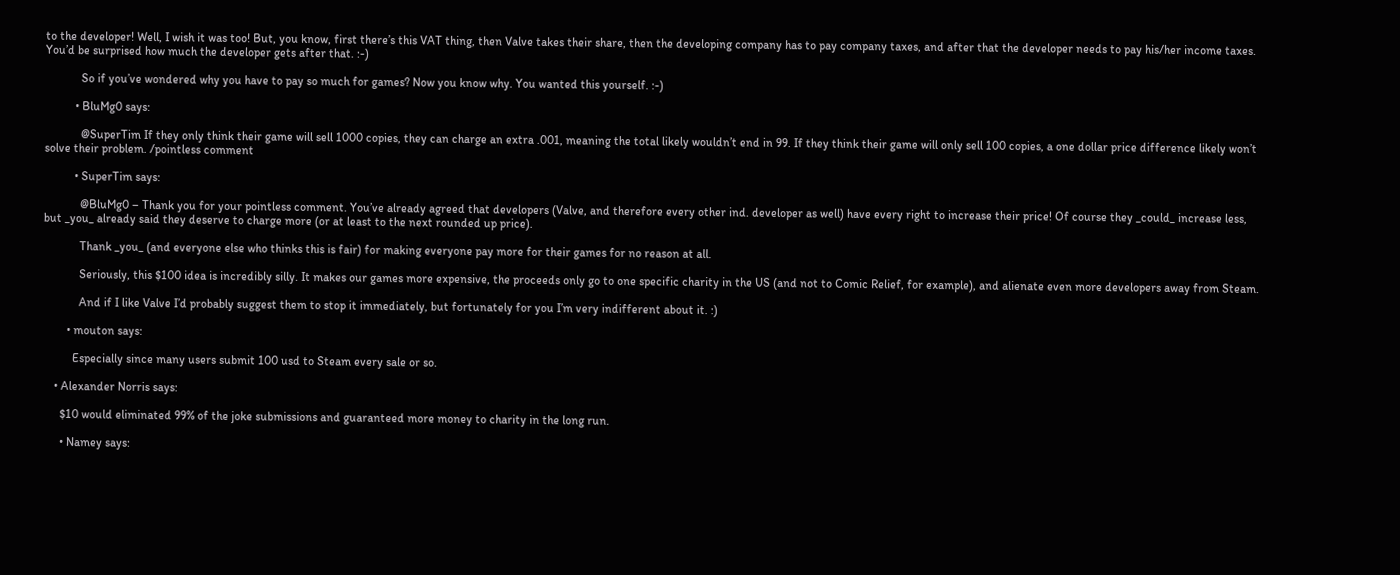to the developer! Well, I wish it was too! But, you know, first there’s this VAT thing, then Valve takes their share, then the developing company has to pay company taxes, and after that the developer needs to pay his/her income taxes. You’d be surprised how much the developer gets after that. :-)

            So if you’ve wondered why you have to pay so much for games? Now you know why. You wanted this yourself. :-)

          • BluMg0 says:

            @SuperTim If they only think their game will sell 1000 copies, they can charge an extra .001, meaning the total likely wouldn’t end in 99. If they think their game will only sell 100 copies, a one dollar price difference likely won’t solve their problem. /pointless comment

          • SuperTim says:

            @BluMg0 – Thank you for your pointless comment. You’ve already agreed that developers (Valve, and therefore every other ind. developer as well) have every right to increase their price! Of course they _could_ increase less, but _you_ already said they deserve to charge more (or at least to the next rounded up price).

            Thank _you_ (and everyone else who thinks this is fair) for making everyone pay more for their games for no reason at all.

            Seriously, this $100 idea is incredibly silly. It makes our games more expensive, the proceeds only go to one specific charity in the US (and not to Comic Relief, for example), and alienate even more developers away from Steam.

            And if I like Valve I’d probably suggest them to stop it immediately, but fortunately for you I’m very indifferent about it. :)

        • mouton says:

          Especially since many users submit 100 usd to Steam every sale or so.

    • Alexander Norris says:

      $10 would eliminated 99% of the joke submissions and guaranteed more money to charity in the long run.

      • Namey says: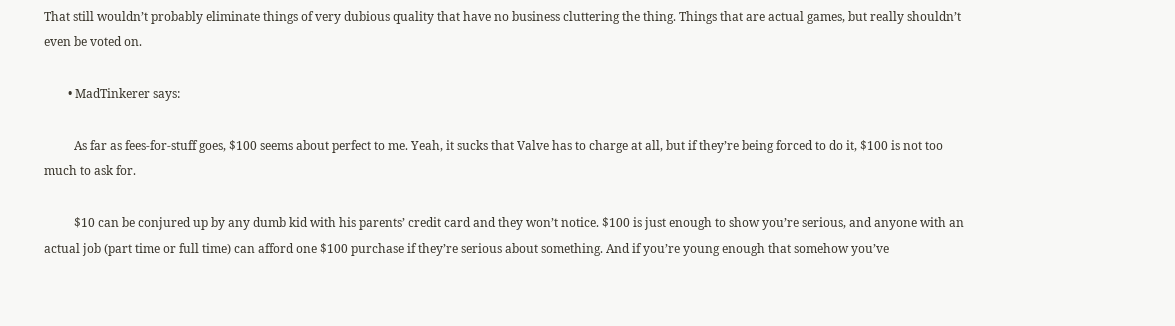That still wouldn’t probably eliminate things of very dubious quality that have no business cluttering the thing. Things that are actual games, but really shouldn’t even be voted on.

        • MadTinkerer says:

          As far as fees-for-stuff goes, $100 seems about perfect to me. Yeah, it sucks that Valve has to charge at all, but if they’re being forced to do it, $100 is not too much to ask for.

          $10 can be conjured up by any dumb kid with his parents’ credit card and they won’t notice. $100 is just enough to show you’re serious, and anyone with an actual job (part time or full time) can afford one $100 purchase if they’re serious about something. And if you’re young enough that somehow you’ve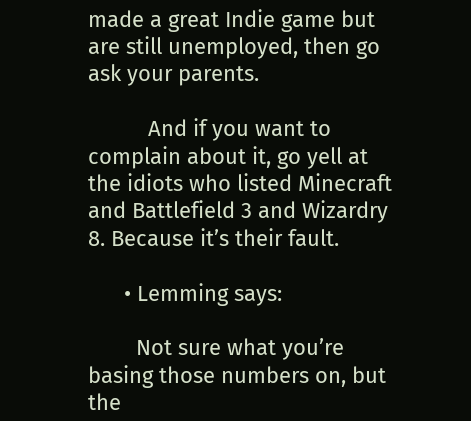made a great Indie game but are still unemployed, then go ask your parents.

          And if you want to complain about it, go yell at the idiots who listed Minecraft and Battlefield 3 and Wizardry 8. Because it’s their fault.

      • Lemming says:

        Not sure what you’re basing those numbers on, but the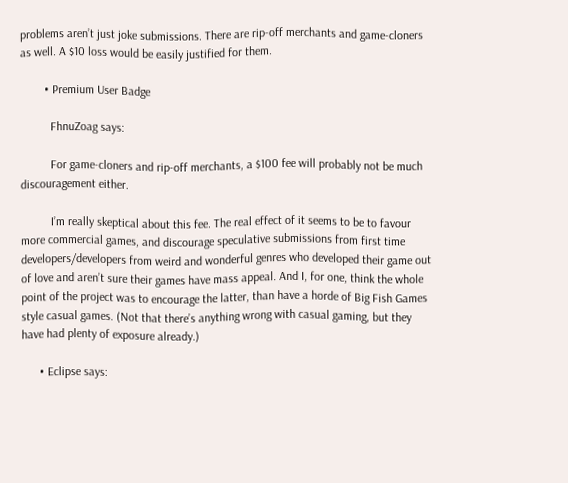problems aren’t just joke submissions. There are rip-off merchants and game-cloners as well. A $10 loss would be easily justified for them.

        • Premium User Badge

          FhnuZoag says:

          For game-cloners and rip-off merchants, a $100 fee will probably not be much discouragement either.

          I’m really skeptical about this fee. The real effect of it seems to be to favour more commercial games, and discourage speculative submissions from first time developers/developers from weird and wonderful genres who developed their game out of love and aren’t sure their games have mass appeal. And I, for one, think the whole point of the project was to encourage the latter, than have a horde of Big Fish Games style casual games. (Not that there’s anything wrong with casual gaming, but they have had plenty of exposure already.)

      • Eclipse says: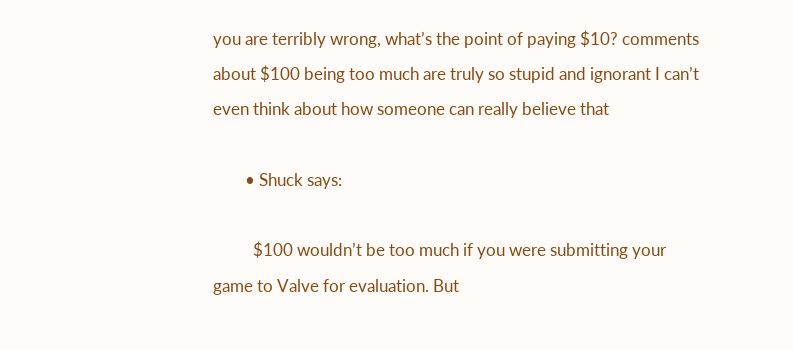you are terribly wrong, what’s the point of paying $10? comments about $100 being too much are truly so stupid and ignorant I can’t even think about how someone can really believe that

        • Shuck says:

          $100 wouldn’t be too much if you were submitting your game to Valve for evaluation. But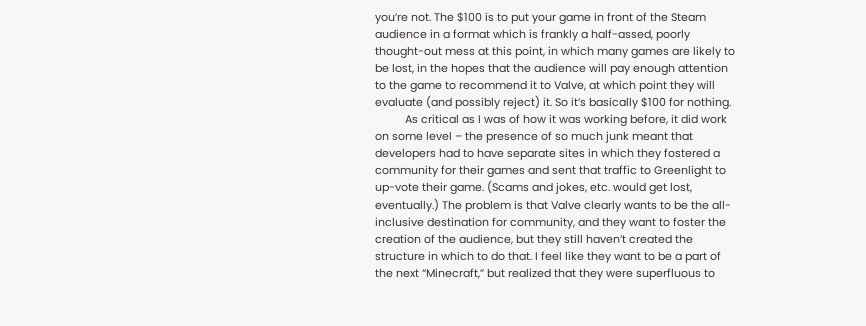you’re not. The $100 is to put your game in front of the Steam audience in a format which is frankly a half-assed, poorly thought-out mess at this point, in which many games are likely to be lost, in the hopes that the audience will pay enough attention to the game to recommend it to Valve, at which point they will evaluate (and possibly reject) it. So it’s basically $100 for nothing.
          As critical as I was of how it was working before, it did work on some level – the presence of so much junk meant that developers had to have separate sites in which they fostered a community for their games and sent that traffic to Greenlight to up-vote their game. (Scams and jokes, etc. would get lost, eventually.) The problem is that Valve clearly wants to be the all-inclusive destination for community, and they want to foster the creation of the audience, but they still haven’t created the structure in which to do that. I feel like they want to be a part of the next “Minecraft,” but realized that they were superfluous to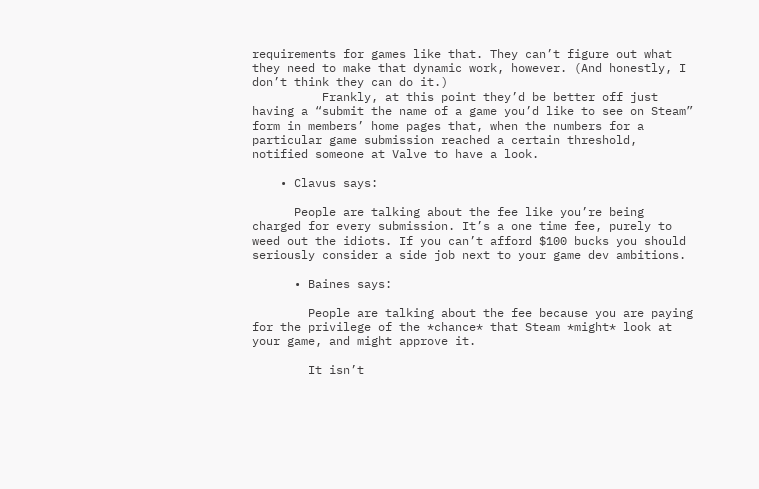requirements for games like that. They can’t figure out what they need to make that dynamic work, however. (And honestly, I don’t think they can do it.)
          Frankly, at this point they’d be better off just having a “submit the name of a game you’d like to see on Steam” form in members’ home pages that, when the numbers for a particular game submission reached a certain threshold, notified someone at Valve to have a look.

    • Clavus says:

      People are talking about the fee like you’re being charged for every submission. It’s a one time fee, purely to weed out the idiots. If you can’t afford $100 bucks you should seriously consider a side job next to your game dev ambitions.

      • Baines says:

        People are talking about the fee because you are paying for the privilege of the *chance* that Steam *might* look at your game, and might approve it.

        It isn’t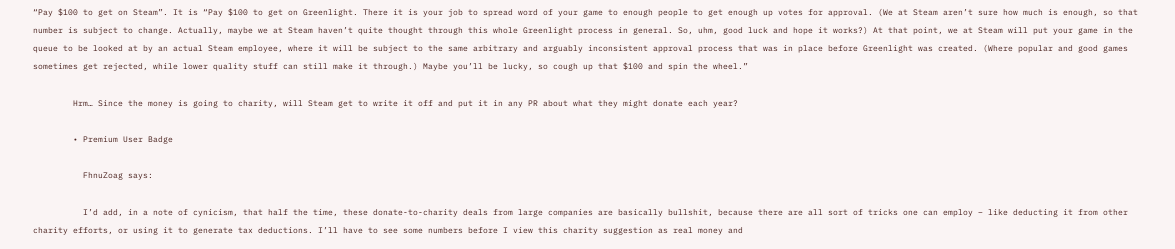“Pay $100 to get on Steam”. It is “Pay $100 to get on Greenlight. There it is your job to spread word of your game to enough people to get enough up votes for approval. (We at Steam aren’t sure how much is enough, so that number is subject to change. Actually, maybe we at Steam haven’t quite thought through this whole Greenlight process in general. So, uhm, good luck and hope it works?) At that point, we at Steam will put your game in the queue to be looked at by an actual Steam employee, where it will be subject to the same arbitrary and arguably inconsistent approval process that was in place before Greenlight was created. (Where popular and good games sometimes get rejected, while lower quality stuff can still make it through.) Maybe you’ll be lucky, so cough up that $100 and spin the wheel.”

        Hrm… Since the money is going to charity, will Steam get to write it off and put it in any PR about what they might donate each year?

        • Premium User Badge

          FhnuZoag says:

          I’d add, in a note of cynicism, that half the time, these donate-to-charity deals from large companies are basically bullshit, because there are all sort of tricks one can employ – like deducting it from other charity efforts, or using it to generate tax deductions. I’ll have to see some numbers before I view this charity suggestion as real money and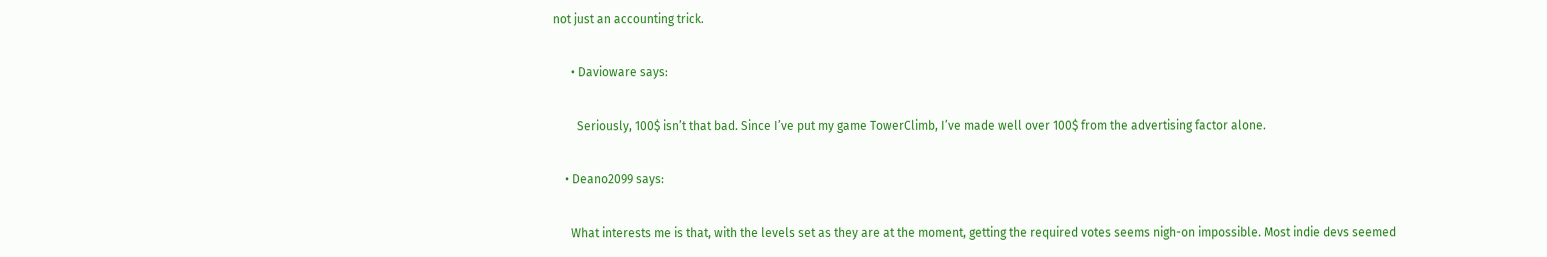not just an accounting trick.

      • Davioware says:

        Seriously, 100$ isn’t that bad. Since I’ve put my game TowerClimb, I’ve made well over 100$ from the advertising factor alone.

    • Deano2099 says:

      What interests me is that, with the levels set as they are at the moment, getting the required votes seems nigh-on impossible. Most indie devs seemed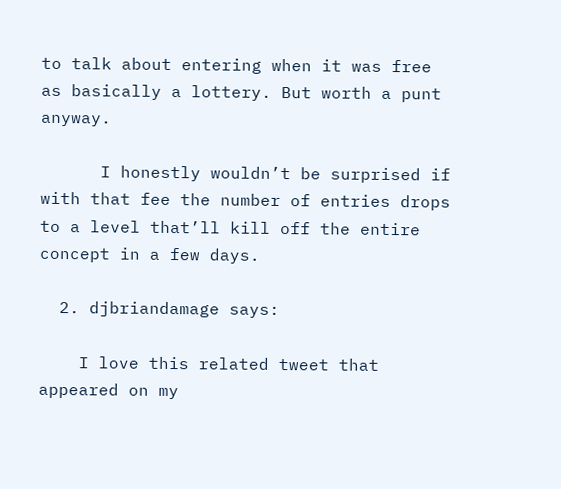to talk about entering when it was free as basically a lottery. But worth a punt anyway.

      I honestly wouldn’t be surprised if with that fee the number of entries drops to a level that’ll kill off the entire concept in a few days.

  2. djbriandamage says:

    I love this related tweet that appeared on my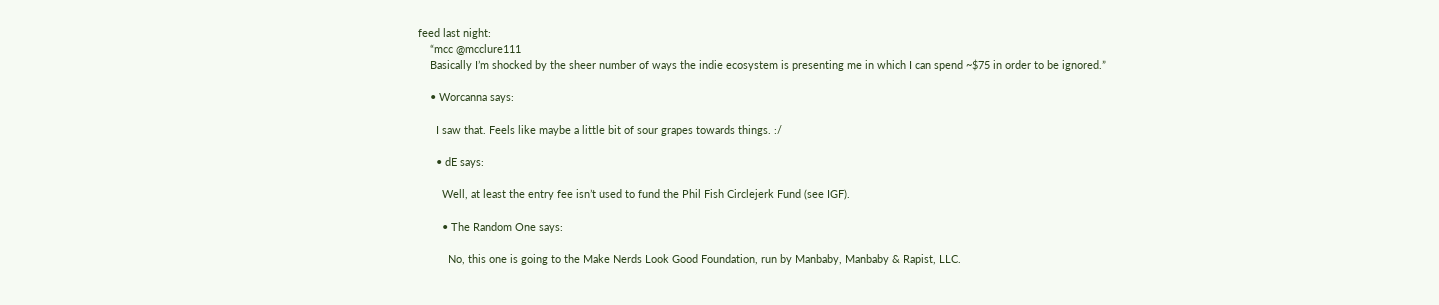feed last night:
    “mcc @mcclure111
    Basically I’m shocked by the sheer number of ways the indie ecosystem is presenting me in which I can spend ~$75 in order to be ignored.”

    • Worcanna says:

      I saw that. Feels like maybe a little bit of sour grapes towards things. :/

      • dE says:

        Well, at least the entry fee isn’t used to fund the Phil Fish Circlejerk Fund (see IGF).

        • The Random One says:

          No, this one is going to the Make Nerds Look Good Foundation, run by Manbaby, Manbaby & Rapist, LLC.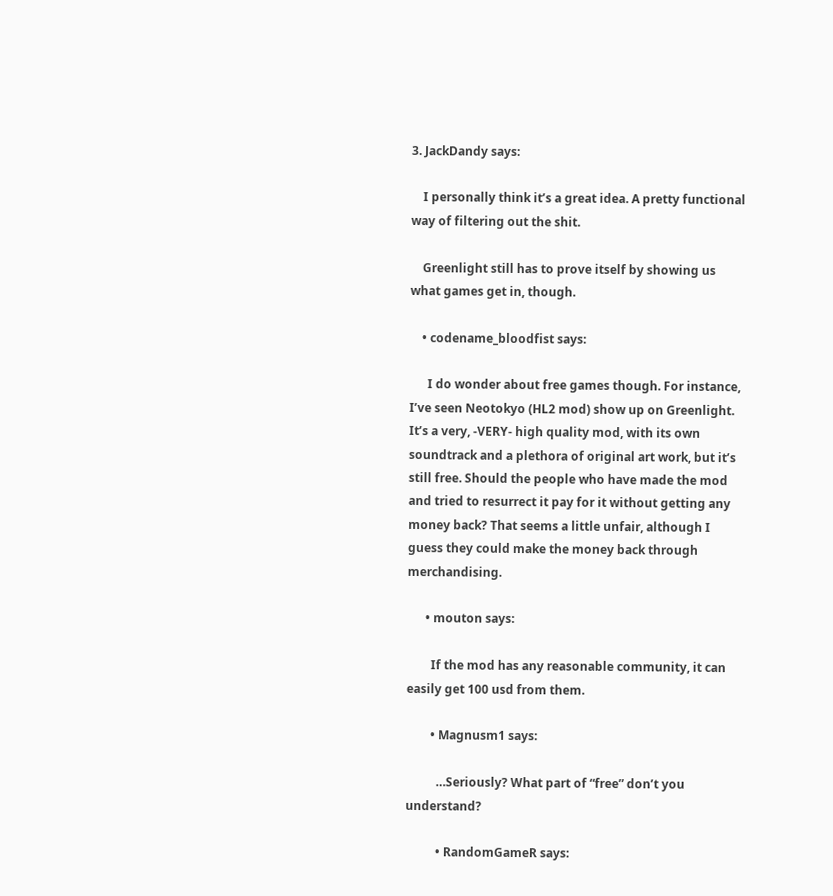3. JackDandy says:

    I personally think it’s a great idea. A pretty functional way of filtering out the shit.

    Greenlight still has to prove itself by showing us what games get in, though.

    • codename_bloodfist says:

      I do wonder about free games though. For instance, I’ve seen Neotokyo (HL2 mod) show up on Greenlight. It’s a very, -VERY- high quality mod, with its own soundtrack and a plethora of original art work, but it’s still free. Should the people who have made the mod and tried to resurrect it pay for it without getting any money back? That seems a little unfair, although I guess they could make the money back through merchandising.

      • mouton says:

        If the mod has any reasonable community, it can easily get 100 usd from them.

        • Magnusm1 says:

          …Seriously? What part of “free” don’t you understand?

          • RandomGameR says: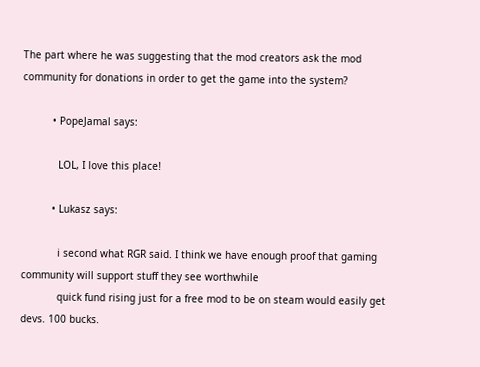The part where he was suggesting that the mod creators ask the mod community for donations in order to get the game into the system?

          • PopeJamal says:

            LOL, I love this place!

          • Lukasz says:

            i second what RGR said. I think we have enough proof that gaming community will support stuff they see worthwhile
            quick fund rising just for a free mod to be on steam would easily get devs. 100 bucks.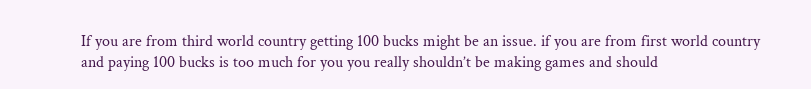If you are from third world country getting 100 bucks might be an issue. if you are from first world country and paying 100 bucks is too much for you you really shouldn’t be making games and should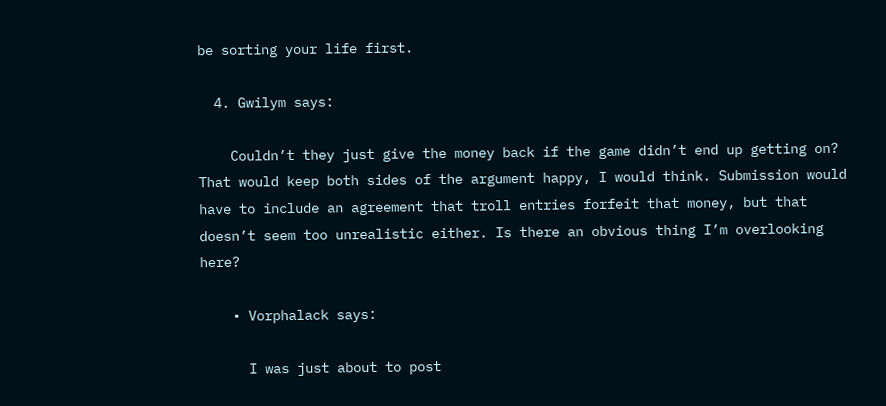be sorting your life first.

  4. Gwilym says:

    Couldn’t they just give the money back if the game didn’t end up getting on? That would keep both sides of the argument happy, I would think. Submission would have to include an agreement that troll entries forfeit that money, but that doesn’t seem too unrealistic either. Is there an obvious thing I’m overlooking here?

    • Vorphalack says:

      I was just about to post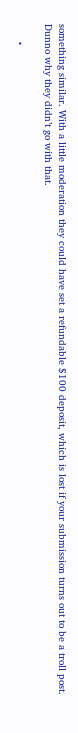something similar. With a little moderation they could have set a refundable $100 deposit, which is lost if your submission turns out to be a troll post. Dunno why they didn’t go with that.

      •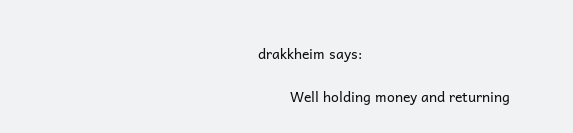drakkheim says:

        Well holding money and returning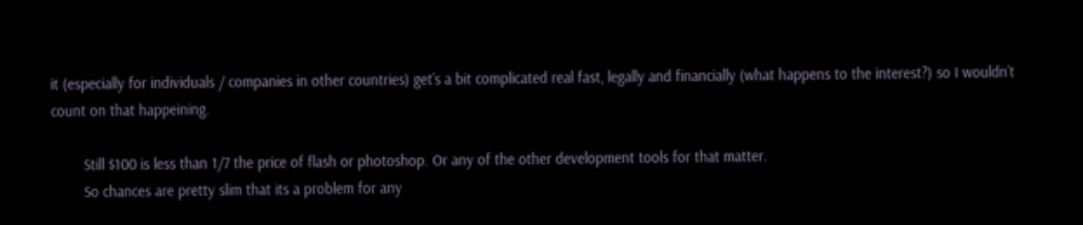it (especially for individuals / companies in other countries) get’s a bit complicated real fast, legally and financially (what happens to the interest?) so I wouldn’t count on that happeining.

        Still $100 is less than 1/7 the price of flash or photoshop. Or any of the other development tools for that matter.
        So chances are pretty slim that its a problem for any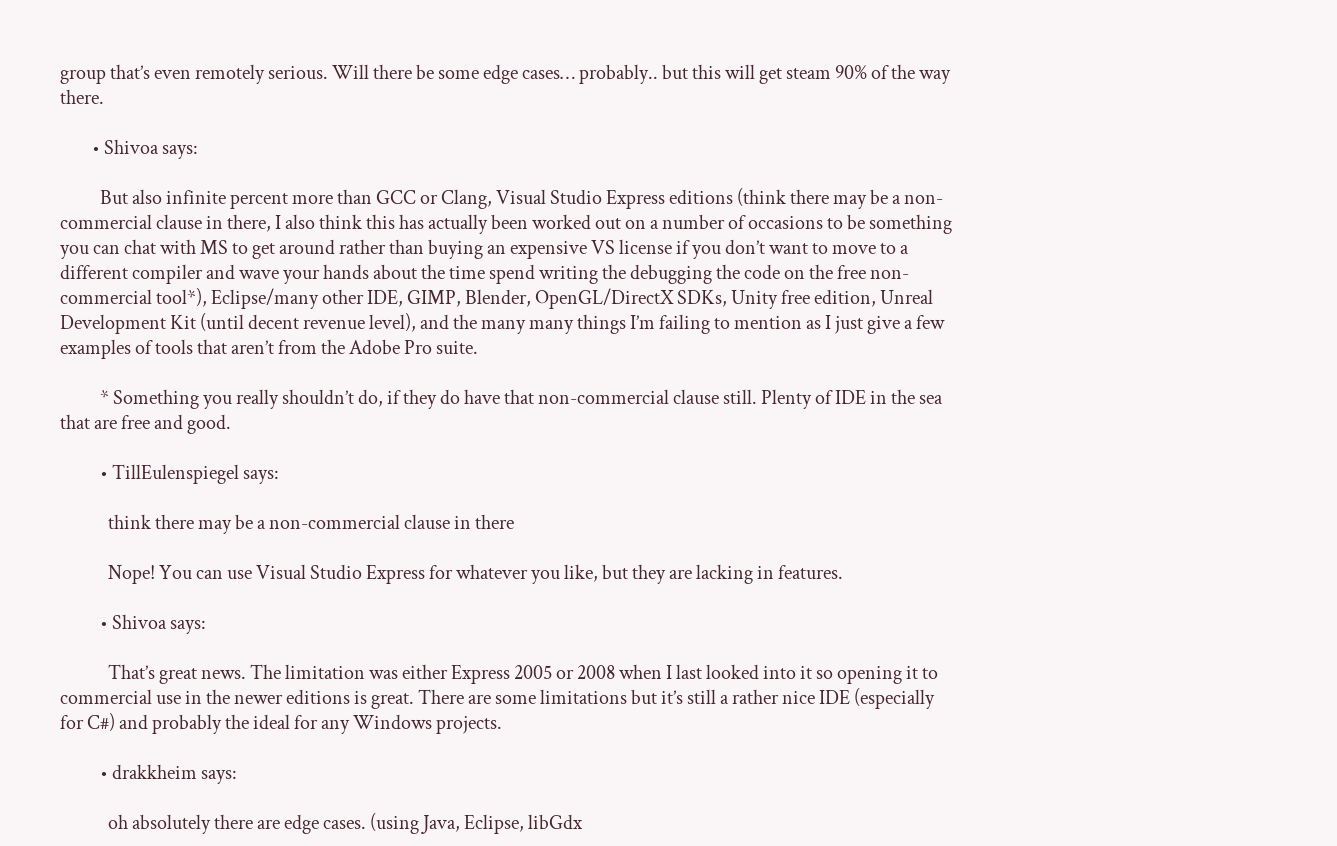group that’s even remotely serious. Will there be some edge cases… probably.. but this will get steam 90% of the way there.

        • Shivoa says:

          But also infinite percent more than GCC or Clang, Visual Studio Express editions (think there may be a non-commercial clause in there, I also think this has actually been worked out on a number of occasions to be something you can chat with MS to get around rather than buying an expensive VS license if you don’t want to move to a different compiler and wave your hands about the time spend writing the debugging the code on the free non-commercial tool*), Eclipse/many other IDE, GIMP, Blender, OpenGL/DirectX SDKs, Unity free edition, Unreal Development Kit (until decent revenue level), and the many many things I’m failing to mention as I just give a few examples of tools that aren’t from the Adobe Pro suite.

          * Something you really shouldn’t do, if they do have that non-commercial clause still. Plenty of IDE in the sea that are free and good.

          • TillEulenspiegel says:

            think there may be a non-commercial clause in there

            Nope! You can use Visual Studio Express for whatever you like, but they are lacking in features.

          • Shivoa says:

            That’s great news. The limitation was either Express 2005 or 2008 when I last looked into it so opening it to commercial use in the newer editions is great. There are some limitations but it’s still a rather nice IDE (especially for C#) and probably the ideal for any Windows projects.

          • drakkheim says:

            oh absolutely there are edge cases. (using Java, Eclipse, libGdx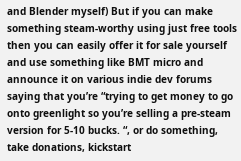and Blender myself) But if you can make something steam-worthy using just free tools then you can easily offer it for sale yourself and use something like BMT micro and announce it on various indie dev forums saying that you’re “trying to get money to go onto greenlight so you’re selling a pre-steam version for 5-10 bucks. “, or do something, take donations, kickstart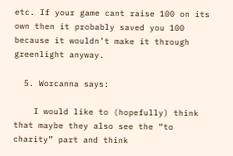etc. If your game cant raise 100 on its own then it probably saved you 100 because it wouldn’t make it through greenlight anyway.

  5. Worcanna says:

    I would like to (hopefully) think that maybe they also see the “to charity” part and think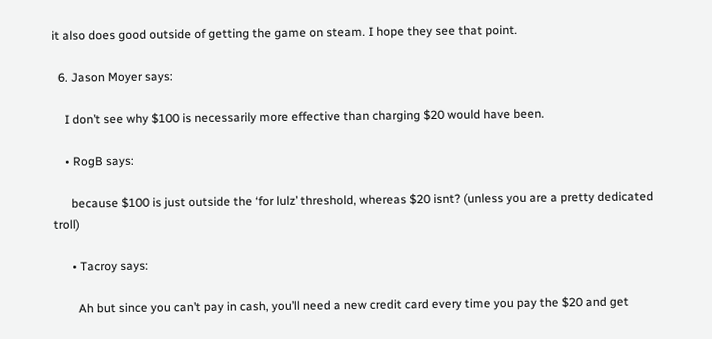it also does good outside of getting the game on steam. I hope they see that point.

  6. Jason Moyer says:

    I don’t see why $100 is necessarily more effective than charging $20 would have been.

    • RogB says:

      because $100 is just outside the ‘for lulz’ threshold, whereas $20 isnt? (unless you are a pretty dedicated troll)

      • Tacroy says:

        Ah but since you can’t pay in cash, you’ll need a new credit card every time you pay the $20 and get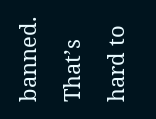banned. That’s hard to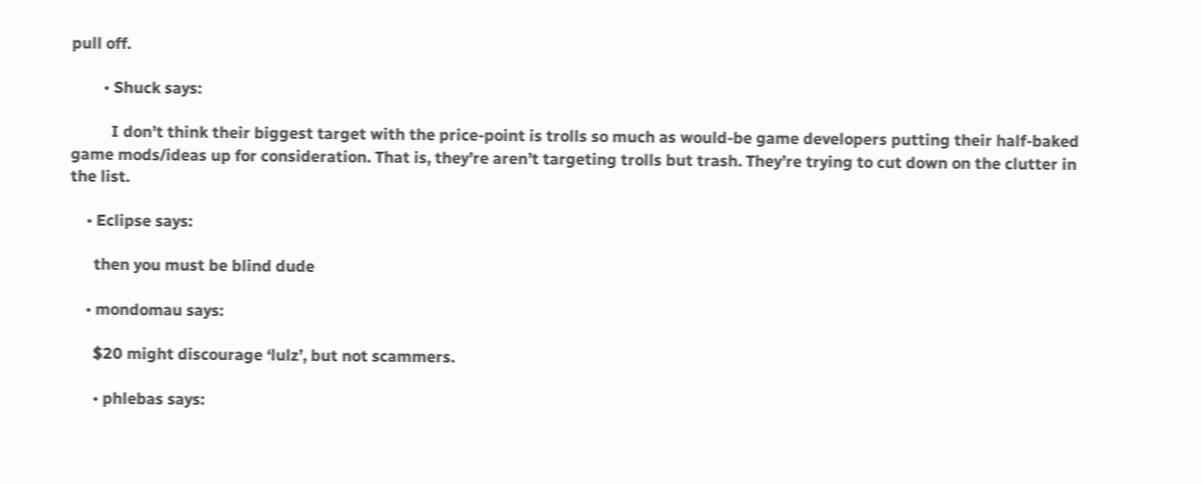pull off.

        • Shuck says:

          I don’t think their biggest target with the price-point is trolls so much as would-be game developers putting their half-baked game mods/ideas up for consideration. That is, they’re aren’t targeting trolls but trash. They’re trying to cut down on the clutter in the list.

    • Eclipse says:

      then you must be blind dude

    • mondomau says:

      $20 might discourage ‘lulz’, but not scammers.

      • phlebas says: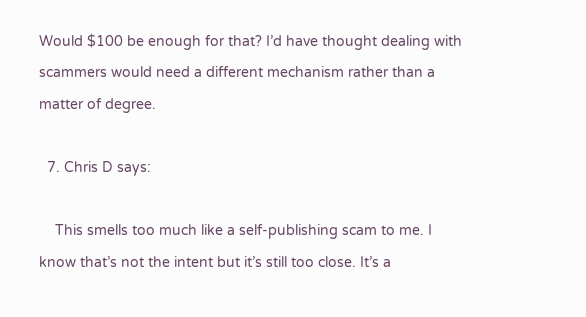Would $100 be enough for that? I’d have thought dealing with scammers would need a different mechanism rather than a matter of degree.

  7. Chris D says:

    This smells too much like a self-publishing scam to me. I know that’s not the intent but it’s still too close. It’s a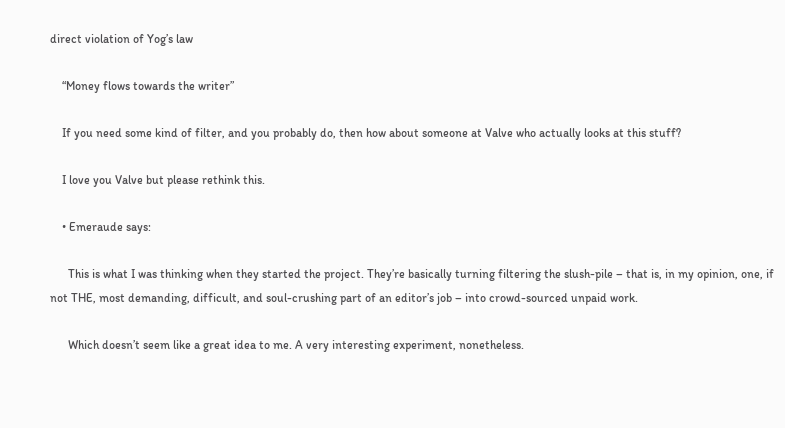direct violation of Yog’s law

    “Money flows towards the writer”

    If you need some kind of filter, and you probably do, then how about someone at Valve who actually looks at this stuff?

    I love you Valve but please rethink this.

    • Emeraude says:

      This is what I was thinking when they started the project. They’re basically turning filtering the slush-pile – that is, in my opinion, one, if not THE, most demanding, difficult, and soul-crushing part of an editor’s job – into crowd-sourced unpaid work.

      Which doesn’t seem like a great idea to me. A very interesting experiment, nonetheless.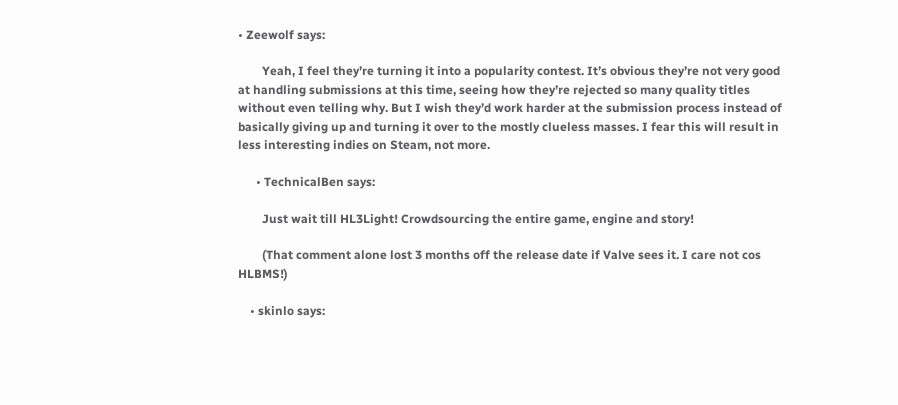• Zeewolf says:

        Yeah, I feel they’re turning it into a popularity contest. It’s obvious they’re not very good at handling submissions at this time, seeing how they’re rejected so many quality titles without even telling why. But I wish they’d work harder at the submission process instead of basically giving up and turning it over to the mostly clueless masses. I fear this will result in less interesting indies on Steam, not more.

      • TechnicalBen says:

        Just wait till HL3Light! Crowdsourcing the entire game, engine and story!

        (That comment alone lost 3 months off the release date if Valve sees it. I care not cos HLBMS!)

    • skinlo says: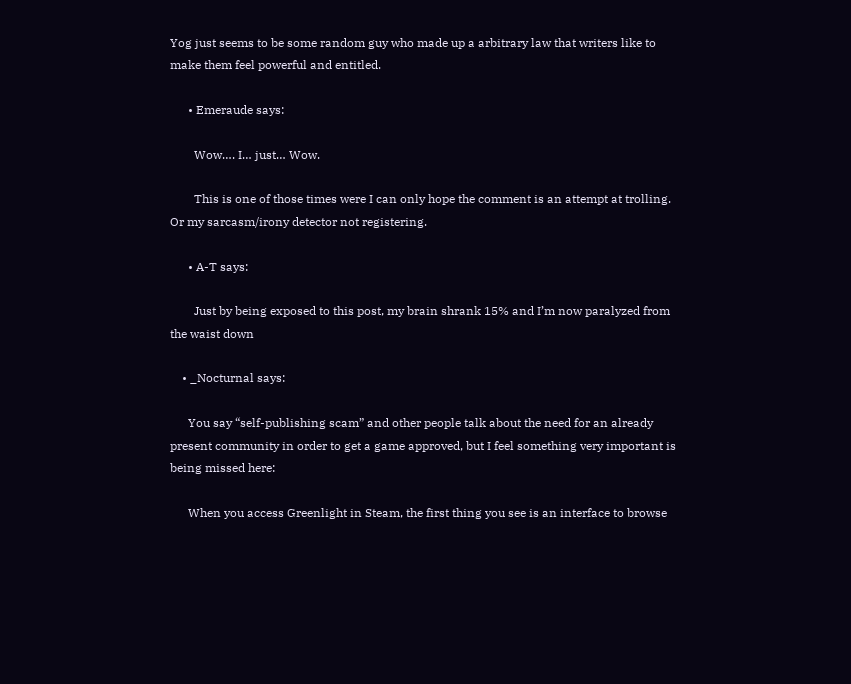Yog just seems to be some random guy who made up a arbitrary law that writers like to make them feel powerful and entitled.

      • Emeraude says:

        Wow…. I… just… Wow.

        This is one of those times were I can only hope the comment is an attempt at trolling. Or my sarcasm/irony detector not registering.

      • A-T says:

        Just by being exposed to this post, my brain shrank 15% and I’m now paralyzed from the waist down

    • _Nocturnal says:

      You say “self-publishing scam” and other people talk about the need for an already present community in order to get a game approved, but I feel something very important is being missed here:

      When you access Greenlight in Steam, the first thing you see is an interface to browse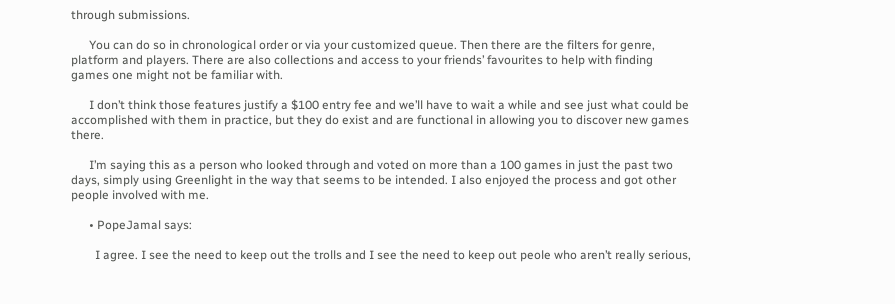through submissions.

      You can do so in chronological order or via your customized queue. Then there are the filters for genre, platform and players. There are also collections and access to your friends’ favourites to help with finding games one might not be familiar with.

      I don’t think those features justify a $100 entry fee and we’ll have to wait a while and see just what could be accomplished with them in practice, but they do exist and are functional in allowing you to discover new games there.

      I’m saying this as a person who looked through and voted on more than a 100 games in just the past two days, simply using Greenlight in the way that seems to be intended. I also enjoyed the process and got other people involved with me.

      • PopeJamal says:

        I agree. I see the need to keep out the trolls and I see the need to keep out peole who aren’t really serious,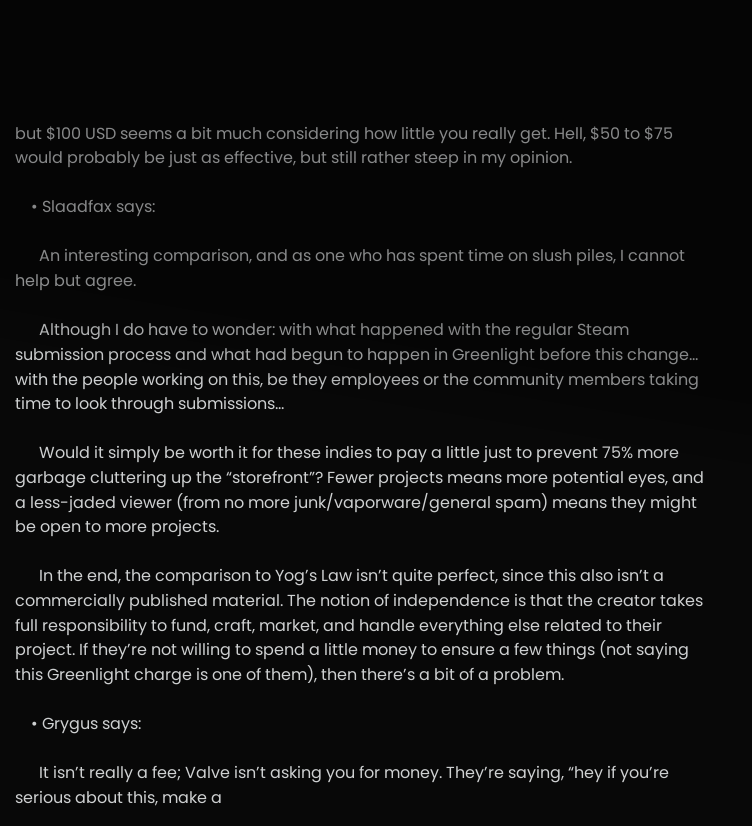but $100 USD seems a bit much considering how little you really get. Hell, $50 to $75 would probably be just as effective, but still rather steep in my opinion.

    • Slaadfax says:

      An interesting comparison, and as one who has spent time on slush piles, I cannot help but agree.

      Although I do have to wonder: with what happened with the regular Steam submission process and what had begun to happen in Greenlight before this change… with the people working on this, be they employees or the community members taking time to look through submissions…

      Would it simply be worth it for these indies to pay a little just to prevent 75% more garbage cluttering up the “storefront”? Fewer projects means more potential eyes, and a less-jaded viewer (from no more junk/vaporware/general spam) means they might be open to more projects.

      In the end, the comparison to Yog’s Law isn’t quite perfect, since this also isn’t a commercially published material. The notion of independence is that the creator takes full responsibility to fund, craft, market, and handle everything else related to their project. If they’re not willing to spend a little money to ensure a few things (not saying this Greenlight charge is one of them), then there’s a bit of a problem.

    • Grygus says:

      It isn’t really a fee; Valve isn’t asking you for money. They’re saying, “hey if you’re serious about this, make a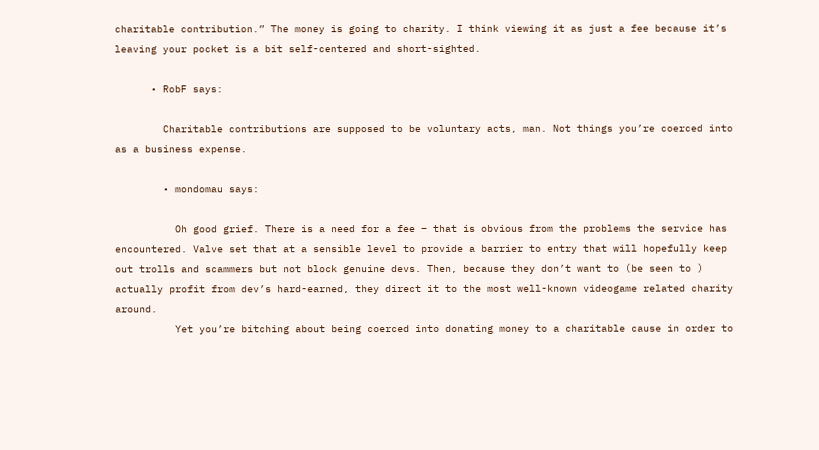charitable contribution.” The money is going to charity. I think viewing it as just a fee because it’s leaving your pocket is a bit self-centered and short-sighted.

      • RobF says:

        Charitable contributions are supposed to be voluntary acts, man. Not things you’re coerced into as a business expense.

        • mondomau says:

          Oh good grief. There is a need for a fee – that is obvious from the problems the service has encountered. Valve set that at a sensible level to provide a barrier to entry that will hopefully keep out trolls and scammers but not block genuine devs. Then, because they don’t want to (be seen to ) actually profit from dev’s hard-earned, they direct it to the most well-known videogame related charity around.
          Yet you’re bitching about being coerced into donating money to a charitable cause in order to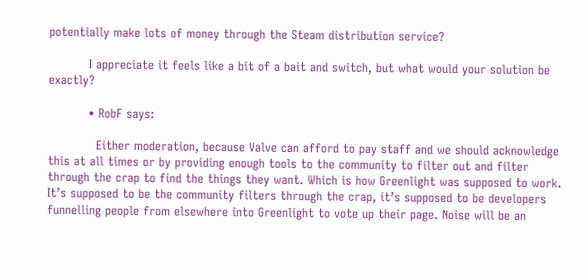potentially make lots of money through the Steam distribution service?

          I appreciate it feels like a bit of a bait and switch, but what would your solution be exactly?

          • RobF says:

            Either moderation, because Valve can afford to pay staff and we should acknowledge this at all times or by providing enough tools to the community to filter out and filter through the crap to find the things they want. Which is how Greenlight was supposed to work. It’s supposed to be the community filters through the crap, it’s supposed to be developers funnelling people from elsewhere into Greenlight to vote up their page. Noise will be an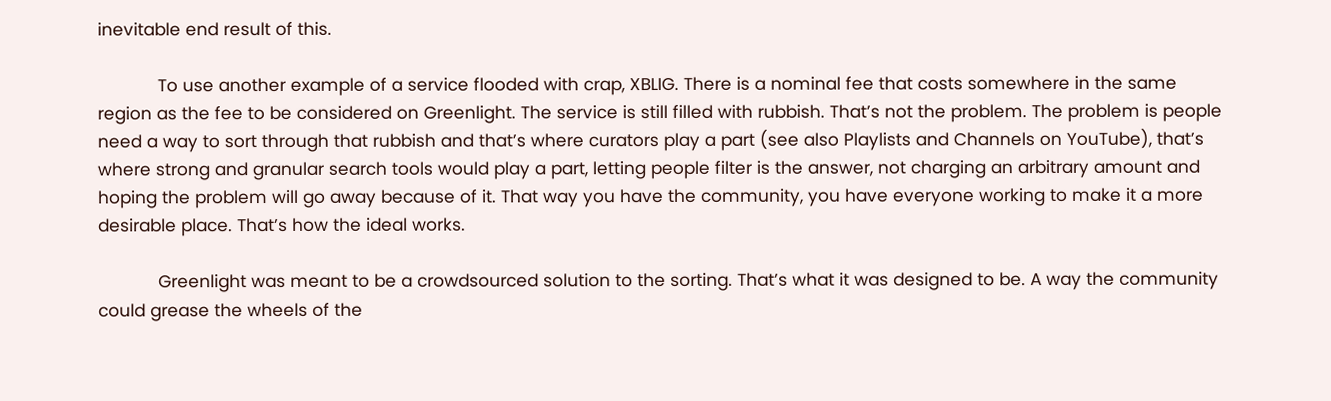inevitable end result of this.

            To use another example of a service flooded with crap, XBLIG. There is a nominal fee that costs somewhere in the same region as the fee to be considered on Greenlight. The service is still filled with rubbish. That’s not the problem. The problem is people need a way to sort through that rubbish and that’s where curators play a part (see also Playlists and Channels on YouTube), that’s where strong and granular search tools would play a part, letting people filter is the answer, not charging an arbitrary amount and hoping the problem will go away because of it. That way you have the community, you have everyone working to make it a more desirable place. That’s how the ideal works.

            Greenlight was meant to be a crowdsourced solution to the sorting. That’s what it was designed to be. A way the community could grease the wheels of the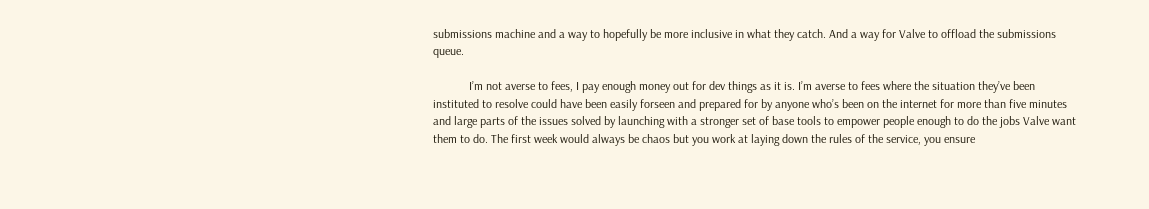submissions machine and a way to hopefully be more inclusive in what they catch. And a way for Valve to offload the submissions queue.

            I’m not averse to fees, I pay enough money out for dev things as it is. I’m averse to fees where the situation they’ve been instituted to resolve could have been easily forseen and prepared for by anyone who’s been on the internet for more than five minutes and large parts of the issues solved by launching with a stronger set of base tools to empower people enough to do the jobs Valve want them to do. The first week would always be chaos but you work at laying down the rules of the service, you ensure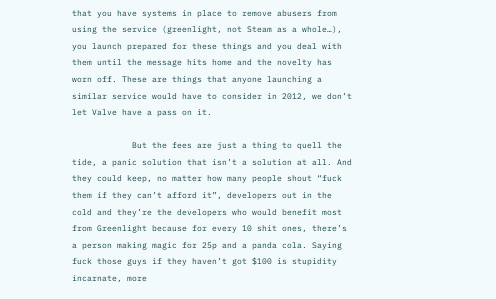that you have systems in place to remove abusers from using the service (greenlight, not Steam as a whole…), you launch prepared for these things and you deal with them until the message hits home and the novelty has worn off. These are things that anyone launching a similar service would have to consider in 2012, we don’t let Valve have a pass on it.

            But the fees are just a thing to quell the tide, a panic solution that isn’t a solution at all. And they could keep, no matter how many people shout “fuck them if they can’t afford it”, developers out in the cold and they’re the developers who would benefit most from Greenlight because for every 10 shit ones, there’s a person making magic for 25p and a panda cola. Saying fuck those guys if they haven’t got $100 is stupidity incarnate, more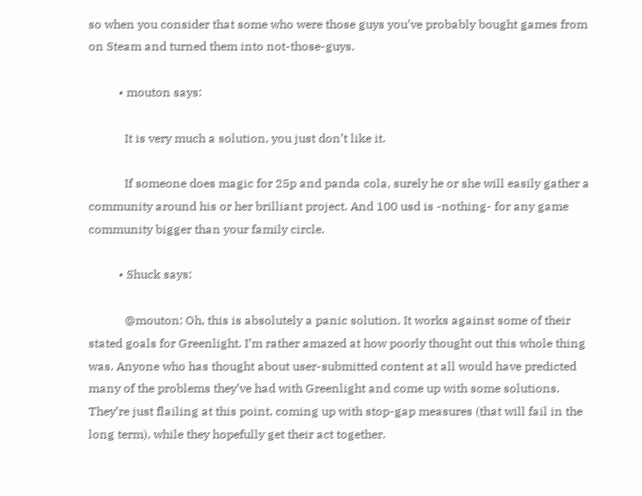so when you consider that some who were those guys you’ve probably bought games from on Steam and turned them into not-those-guys.

          • mouton says:

            It is very much a solution, you just don’t like it.

            If someone does magic for 25p and panda cola, surely he or she will easily gather a community around his or her brilliant project. And 100 usd is -nothing- for any game community bigger than your family circle.

          • Shuck says:

            @mouton: Oh, this is absolutely a panic solution. It works against some of their stated goals for Greenlight. I’m rather amazed at how poorly thought out this whole thing was. Anyone who has thought about user-submitted content at all would have predicted many of the problems they’ve had with Greenlight and come up with some solutions. They’re just flailing at this point, coming up with stop-gap measures (that will fail in the long term), while they hopefully get their act together.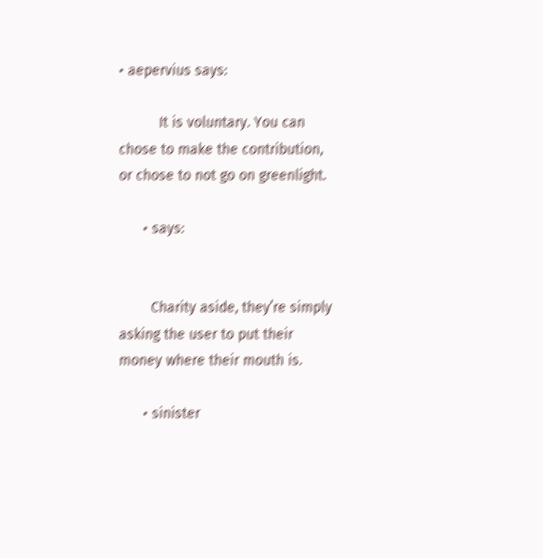• aepervius says:

          It is voluntary. You can chose to make the contribution, or chose to not go on greenlight.

      • says:


        Charity aside, they’re simply asking the user to put their money where their mouth is.

      • sinister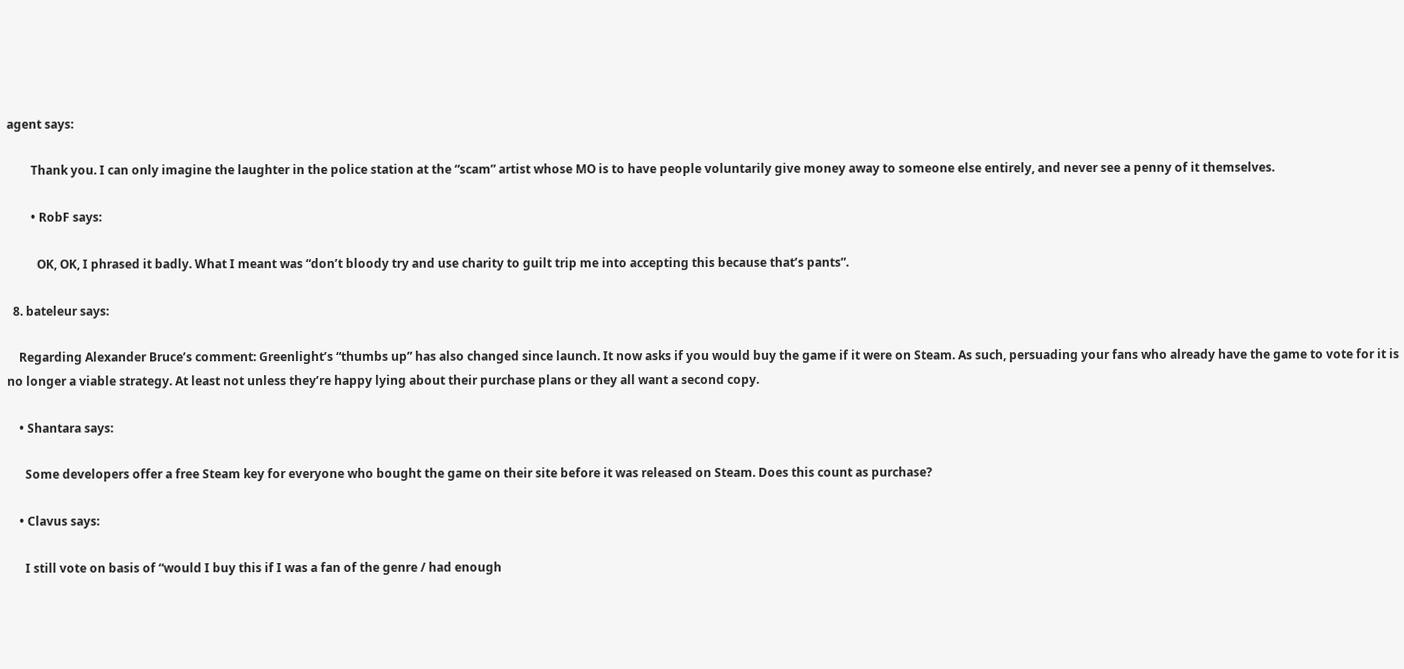agent says:

        Thank you. I can only imagine the laughter in the police station at the “scam” artist whose MO is to have people voluntarily give money away to someone else entirely, and never see a penny of it themselves.

        • RobF says:

          OK, OK, I phrased it badly. What I meant was “don’t bloody try and use charity to guilt trip me into accepting this because that’s pants”.

  8. bateleur says:

    Regarding Alexander Bruce’s comment: Greenlight’s “thumbs up” has also changed since launch. It now asks if you would buy the game if it were on Steam. As such, persuading your fans who already have the game to vote for it is no longer a viable strategy. At least not unless they’re happy lying about their purchase plans or they all want a second copy.

    • Shantara says:

      Some developers offer a free Steam key for everyone who bought the game on their site before it was released on Steam. Does this count as purchase?

    • Clavus says:

      I still vote on basis of “would I buy this if I was a fan of the genre / had enough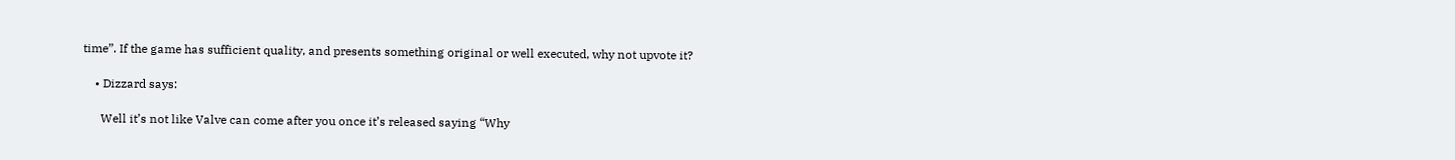time”. If the game has sufficient quality, and presents something original or well executed, why not upvote it?

    • Dizzard says:

      Well it’s not like Valve can come after you once it’s released saying “Why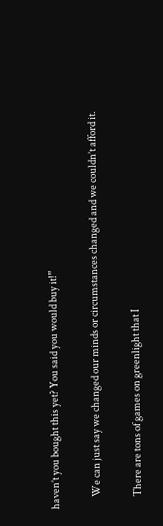haven’t you bought this yet? You said you would buy it!”

      We can just say we changed our minds or circumstances changed and we couldn’t afford it.

      There are tons of games on greenlight that I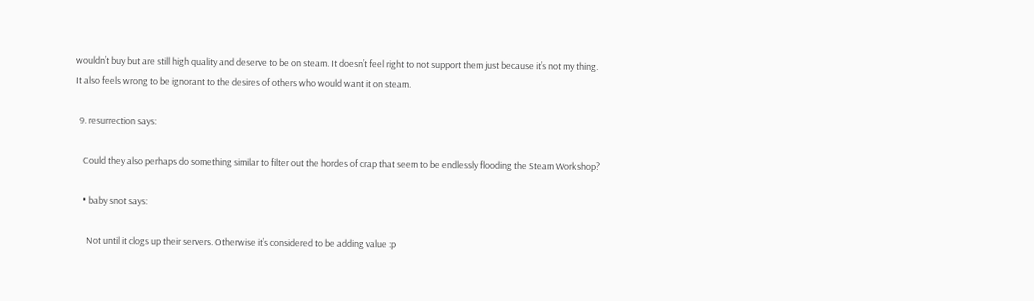wouldn’t buy but are still high quality and deserve to be on steam. It doesn’t feel right to not support them just because it’s not my thing. It also feels wrong to be ignorant to the desires of others who would want it on steam.

  9. resurrection says:

    Could they also perhaps do something similar to filter out the hordes of crap that seem to be endlessly flooding the Steam Workshop?

    • baby snot says:

      Not until it clogs up their servers. Otherwise it’s considered to be adding value :p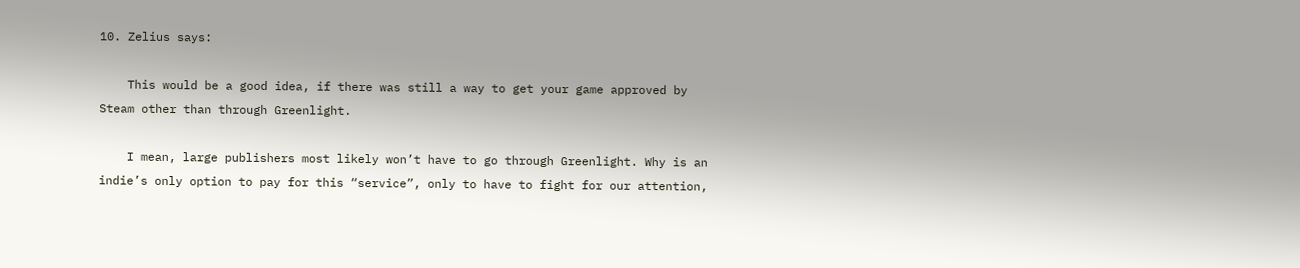10. Zelius says:

    This would be a good idea, if there was still a way to get your game approved by Steam other than through Greenlight.

    I mean, large publishers most likely won’t have to go through Greenlight. Why is an indie’s only option to pay for this “service”, only to have to fight for our attention,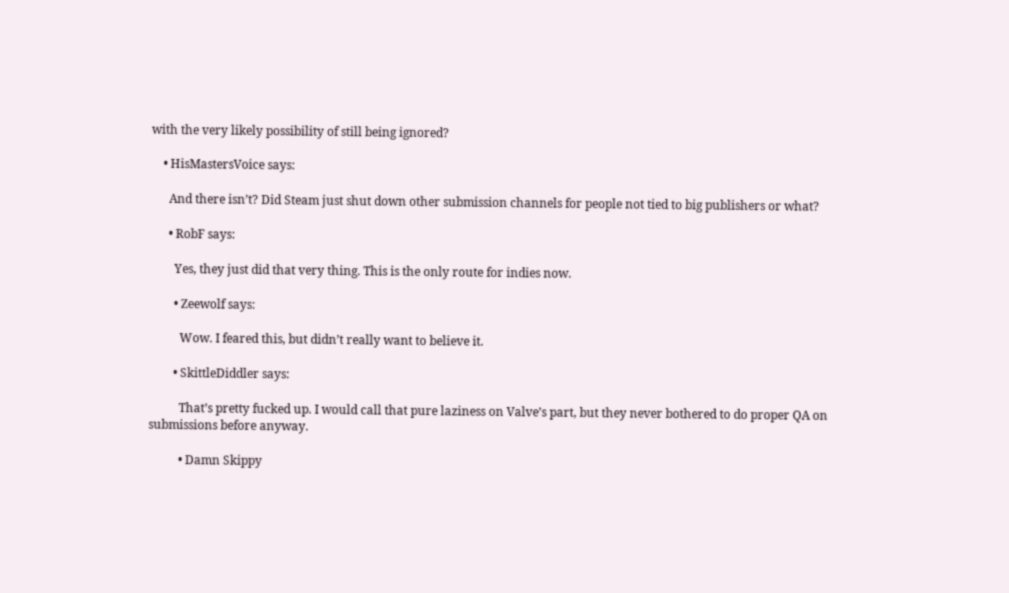with the very likely possibility of still being ignored?

    • HisMastersVoice says:

      And there isn’t? Did Steam just shut down other submission channels for people not tied to big publishers or what?

      • RobF says:

        Yes, they just did that very thing. This is the only route for indies now.

        • Zeewolf says:

          Wow. I feared this, but didn’t really want to believe it.

        • SkittleDiddler says:

          That’s pretty fucked up. I would call that pure laziness on Valve’s part, but they never bothered to do proper QA on submissions before anyway.

          • Damn Skippy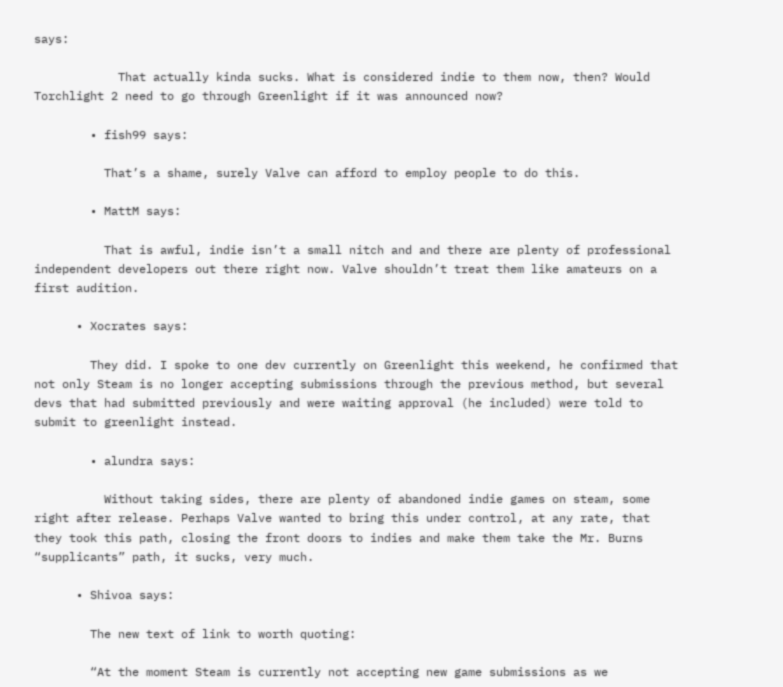says:

            That actually kinda sucks. What is considered indie to them now, then? Would Torchlight 2 need to go through Greenlight if it was announced now?

        • fish99 says:

          That’s a shame, surely Valve can afford to employ people to do this.

        • MattM says:

          That is awful, indie isn’t a small nitch and and there are plenty of professional independent developers out there right now. Valve shouldn’t treat them like amateurs on a first audition.

      • Xocrates says:

        They did. I spoke to one dev currently on Greenlight this weekend, he confirmed that not only Steam is no longer accepting submissions through the previous method, but several devs that had submitted previously and were waiting approval (he included) were told to submit to greenlight instead.

        • alundra says:

          Without taking sides, there are plenty of abandoned indie games on steam, some right after release. Perhaps Valve wanted to bring this under control, at any rate, that they took this path, closing the front doors to indies and make them take the Mr. Burns “supplicants” path, it sucks, very much.

      • Shivoa says:

        The new text of link to worth quoting:

        “At the moment Steam is currently not accepting new game submissions as we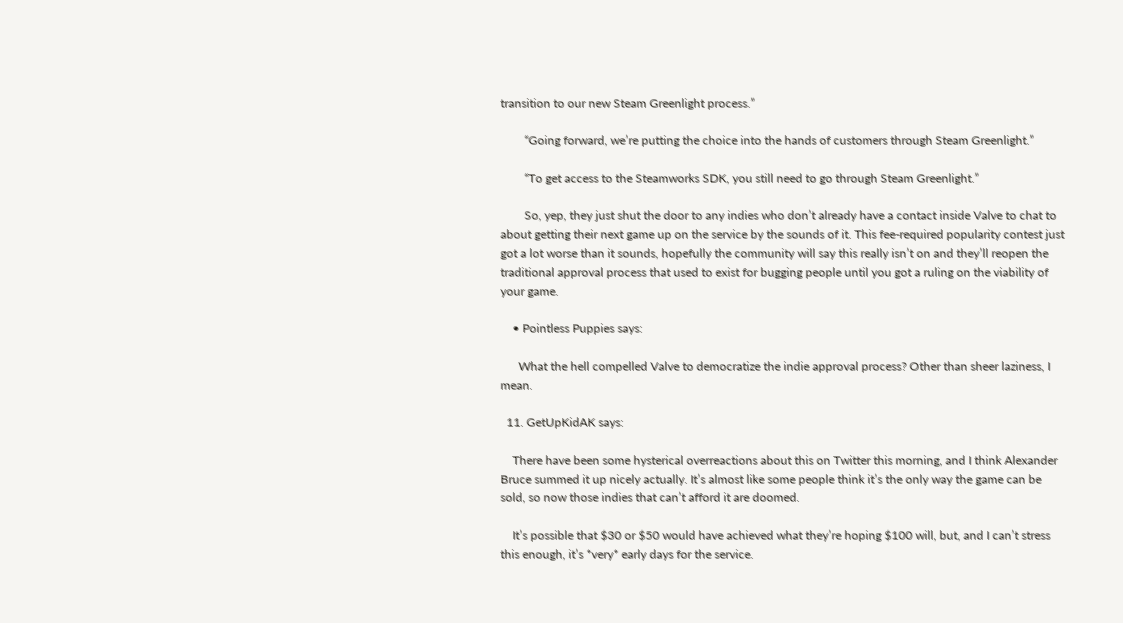transition to our new Steam Greenlight process.”

        “Going forward, we’re putting the choice into the hands of customers through Steam Greenlight.”

        “To get access to the Steamworks SDK, you still need to go through Steam Greenlight.”

        So, yep, they just shut the door to any indies who don’t already have a contact inside Valve to chat to about getting their next game up on the service by the sounds of it. This fee-required popularity contest just got a lot worse than it sounds, hopefully the community will say this really isn’t on and they’ll reopen the traditional approval process that used to exist for bugging people until you got a ruling on the viability of your game.

    • Pointless Puppies says:

      What the hell compelled Valve to democratize the indie approval process? Other than sheer laziness, I mean.

  11. GetUpKidAK says:

    There have been some hysterical overreactions about this on Twitter this morning, and I think Alexander Bruce summed it up nicely actually. It’s almost like some people think it’s the only way the game can be sold, so now those indies that can’t afford it are doomed.

    It’s possible that $30 or $50 would have achieved what they’re hoping $100 will, but, and I can’t stress this enough, it’s *very* early days for the service.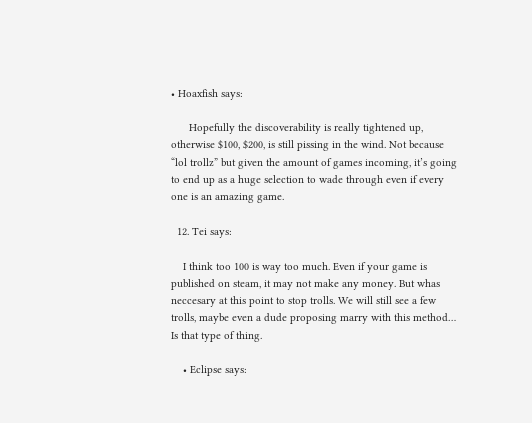• Hoaxfish says:

      Hopefully the discoverability is really tightened up, otherwise $100, $200, is still pissing in the wind. Not because “lol trollz” but given the amount of games incoming, it’s going to end up as a huge selection to wade through even if every one is an amazing game.

  12. Tei says:

    I think too 100 is way too much. Even if your game is published on steam, it may not make any money. But whas neccesary at this point to stop trolls. We will still see a few trolls, maybe even a dude proposing marry with this method… Is that type of thing.

    • Eclipse says: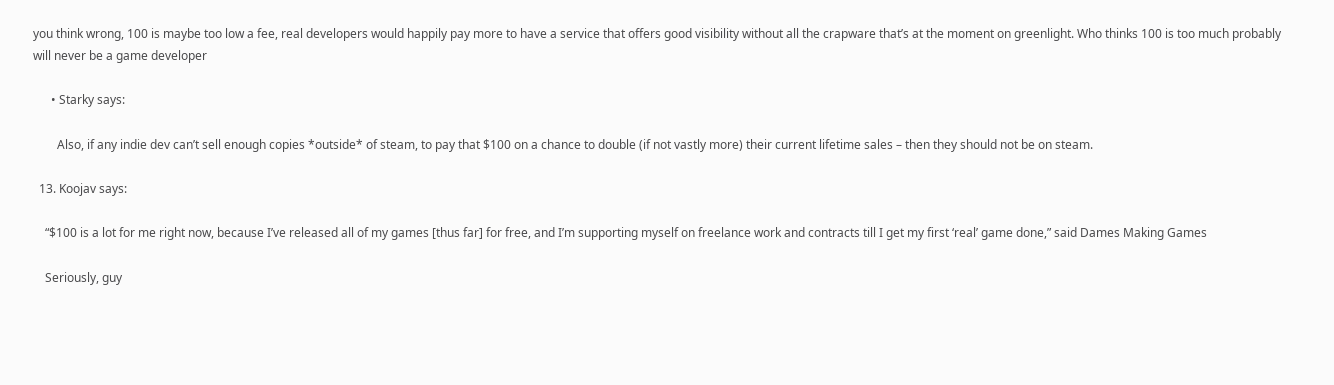you think wrong, 100 is maybe too low a fee, real developers would happily pay more to have a service that offers good visibility without all the crapware that’s at the moment on greenlight. Who thinks 100 is too much probably will never be a game developer

      • Starky says:

        Also, if any indie dev can’t sell enough copies *outside* of steam, to pay that $100 on a chance to double (if not vastly more) their current lifetime sales – then they should not be on steam.

  13. Koojav says:

    “$100 is a lot for me right now, because I’ve released all of my games [thus far] for free, and I’m supporting myself on freelance work and contracts till I get my first ‘real’ game done,” said Dames Making Games

    Seriously, guy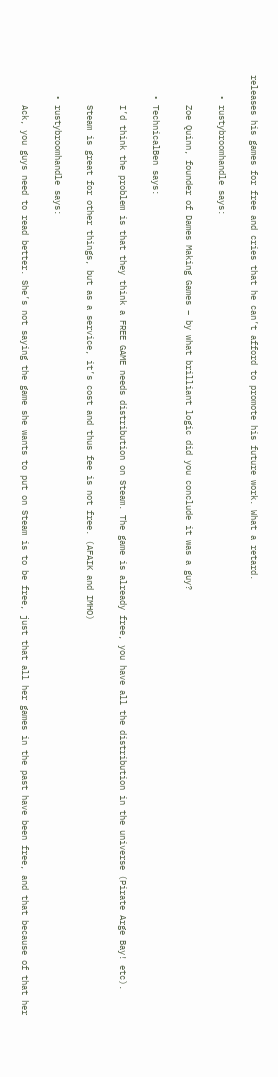releases his games for free and cries that he can’t afford to promote his future work. What a retard.

    • rustybroomhandle says:

      Zoe Quinn, founder of Dames Making Games – by what brilliant logic did you conclude it was a guy?

    • TechnicalBen says:

      I’d think the problem is that they think a FREE GAME needs distribution on Steam. The game is already free, you have all the distribution in the universe (Pirate Arge Bay! etc).

      Steam is great for other things, but as a service, it’s cost and thus fee is not free. (AFAIK and IMHO)

    • rustybroomhandle says:

      Ack, you guys need to read better. She’s not saying the game she wants to put on Steam is to be free, just that all her games in the past have been free, and that because of that her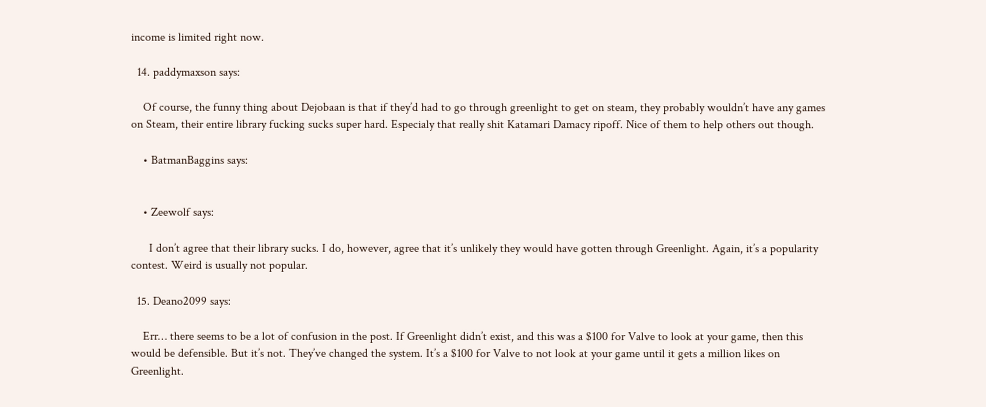income is limited right now.

  14. paddymaxson says:

    Of course, the funny thing about Dejobaan is that if they’d had to go through greenlight to get on steam, they probably wouldn’t have any games on Steam, their entire library fucking sucks super hard. Especialy that really shit Katamari Damacy ripoff. Nice of them to help others out though.

    • BatmanBaggins says:


    • Zeewolf says:

      I don’t agree that their library sucks. I do, however, agree that it’s unlikely they would have gotten through Greenlight. Again, it’s a popularity contest. Weird is usually not popular.

  15. Deano2099 says:

    Err… there seems to be a lot of confusion in the post. If Greenlight didn’t exist, and this was a $100 for Valve to look at your game, then this would be defensible. But it’s not. They’ve changed the system. It’s a $100 for Valve to not look at your game until it gets a million likes on Greenlight.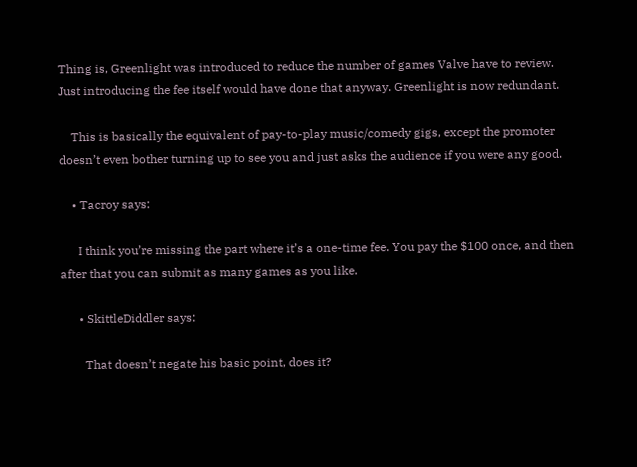Thing is, Greenlight was introduced to reduce the number of games Valve have to review. Just introducing the fee itself would have done that anyway. Greenlight is now redundant.

    This is basically the equivalent of pay-to-play music/comedy gigs, except the promoter doesn’t even bother turning up to see you and just asks the audience if you were any good.

    • Tacroy says:

      I think you’re missing the part where it’s a one-time fee. You pay the $100 once, and then after that you can submit as many games as you like.

      • SkittleDiddler says:

        That doesn’t negate his basic point, does it?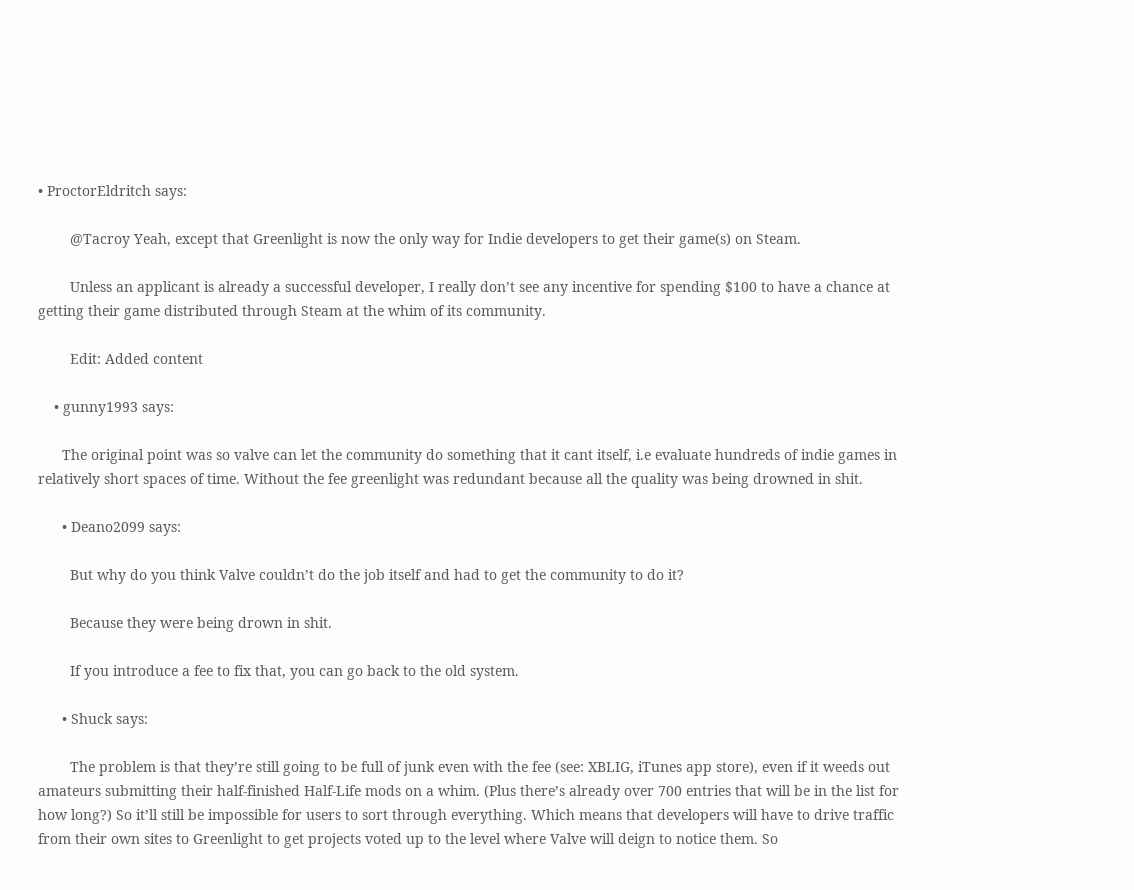• ProctorEldritch says:

        @Tacroy Yeah, except that Greenlight is now the only way for Indie developers to get their game(s) on Steam.

        Unless an applicant is already a successful developer, I really don’t see any incentive for spending $100 to have a chance at getting their game distributed through Steam at the whim of its community.

        Edit: Added content

    • gunny1993 says:

      The original point was so valve can let the community do something that it cant itself, i.e evaluate hundreds of indie games in relatively short spaces of time. Without the fee greenlight was redundant because all the quality was being drowned in shit.

      • Deano2099 says:

        But why do you think Valve couldn’t do the job itself and had to get the community to do it?

        Because they were being drown in shit.

        If you introduce a fee to fix that, you can go back to the old system.

      • Shuck says:

        The problem is that they’re still going to be full of junk even with the fee (see: XBLIG, iTunes app store), even if it weeds out amateurs submitting their half-finished Half-Life mods on a whim. (Plus there’s already over 700 entries that will be in the list for how long?) So it’ll still be impossible for users to sort through everything. Which means that developers will have to drive traffic from their own sites to Greenlight to get projects voted up to the level where Valve will deign to notice them. So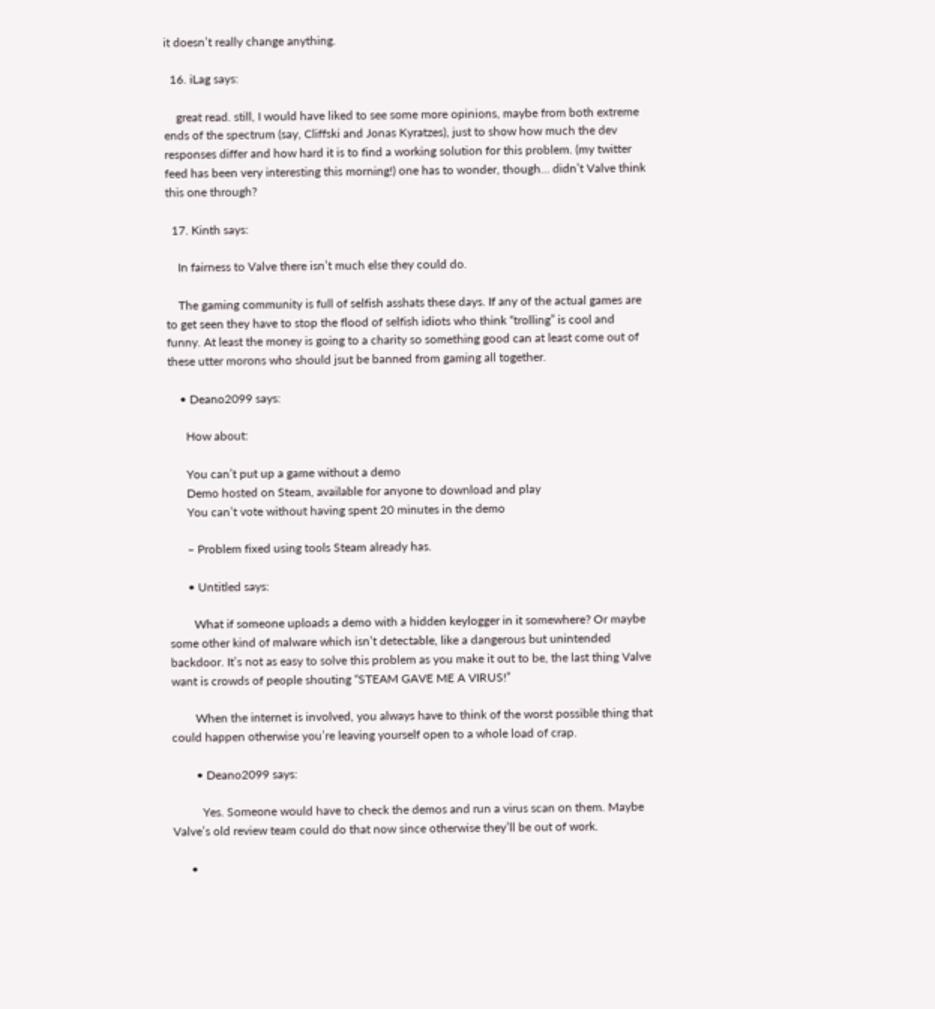it doesn’t really change anything.

  16. iLag says:

    great read. still, I would have liked to see some more opinions, maybe from both extreme ends of the spectrum (say, Cliffski and Jonas Kyratzes), just to show how much the dev responses differ and how hard it is to find a working solution for this problem. (my twitter feed has been very interesting this morning!) one has to wonder, though… didn’t Valve think this one through?

  17. Kinth says:

    In fairness to Valve there isn’t much else they could do.

    The gaming community is full of selfish asshats these days. If any of the actual games are to get seen they have to stop the flood of selfish idiots who think “trolling” is cool and funny. At least the money is going to a charity so something good can at least come out of these utter morons who should jsut be banned from gaming all together.

    • Deano2099 says:

      How about:

      You can’t put up a game without a demo
      Demo hosted on Steam, available for anyone to download and play
      You can’t vote without having spent 20 minutes in the demo

      – Problem fixed using tools Steam already has.

      • Untitled says:

        What if someone uploads a demo with a hidden keylogger in it somewhere? Or maybe some other kind of malware which isn’t detectable, like a dangerous but unintended backdoor. It’s not as easy to solve this problem as you make it out to be, the last thing Valve want is crowds of people shouting “STEAM GAVE ME A VIRUS!”

        When the internet is involved, you always have to think of the worst possible thing that could happen otherwise you’re leaving yourself open to a whole load of crap.

        • Deano2099 says:

          Yes. Someone would have to check the demos and run a virus scan on them. Maybe Valve’s old review team could do that now since otherwise they’ll be out of work.

      •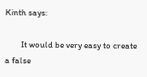Kinth says:

        It would be very easy to create a false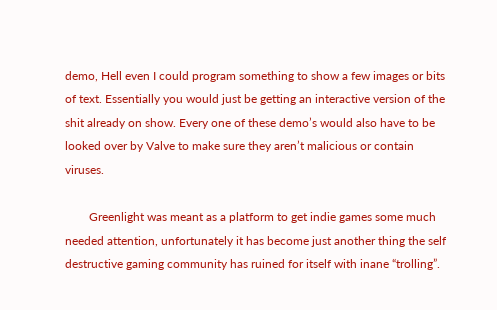demo, Hell even I could program something to show a few images or bits of text. Essentially you would just be getting an interactive version of the shit already on show. Every one of these demo’s would also have to be looked over by Valve to make sure they aren’t malicious or contain viruses.

        Greenlight was meant as a platform to get indie games some much needed attention, unfortunately it has become just another thing the self destructive gaming community has ruined for itself with inane “trolling”.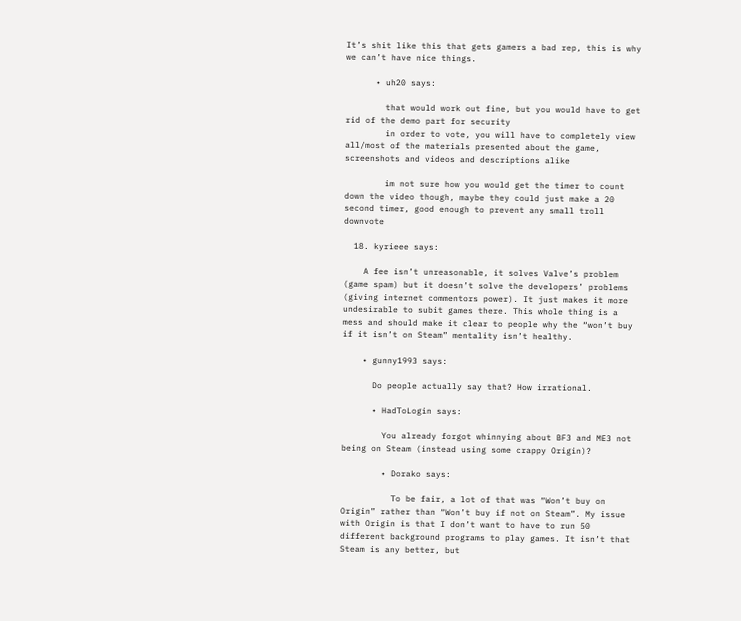It’s shit like this that gets gamers a bad rep, this is why we can’t have nice things.

      • uh20 says:

        that would work out fine, but you would have to get rid of the demo part for security
        in order to vote, you will have to completely view all/most of the materials presented about the game, screenshots and videos and descriptions alike

        im not sure how you would get the timer to count down the video though, maybe they could just make a 20 second timer, good enough to prevent any small troll downvote

  18. kyrieee says:

    A fee isn’t unreasonable, it solves Valve’s problem (game spam) but it doesn’t solve the developers’ problems (giving internet commentors power). It just makes it more undesirable to subit games there. This whole thing is a mess and should make it clear to people why the “won’t buy if it isn’t on Steam” mentality isn’t healthy.

    • gunny1993 says:

      Do people actually say that? How irrational.

      • HadToLogin says:

        You already forgot whinnying about BF3 and ME3 not being on Steam (instead using some crappy Origin)?

        • Dorako says:

          To be fair, a lot of that was “Won’t buy on Origin” rather than “Won’t buy if not on Steam”. My issue with Origin is that I don’t want to have to run 50 different background programs to play games. It isn’t that Steam is any better, but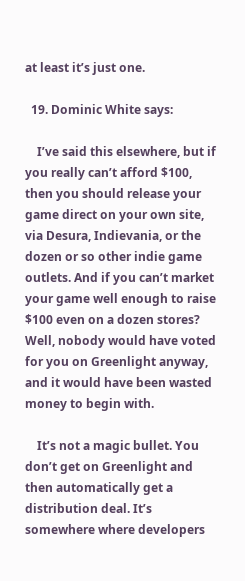at least it’s just one.

  19. Dominic White says:

    I’ve said this elsewhere, but if you really can’t afford $100, then you should release your game direct on your own site, via Desura, Indievania, or the dozen or so other indie game outlets. And if you can’t market your game well enough to raise $100 even on a dozen stores? Well, nobody would have voted for you on Greenlight anyway, and it would have been wasted money to begin with.

    It’s not a magic bullet. You don’t get on Greenlight and then automatically get a distribution deal. It’s somewhere where developers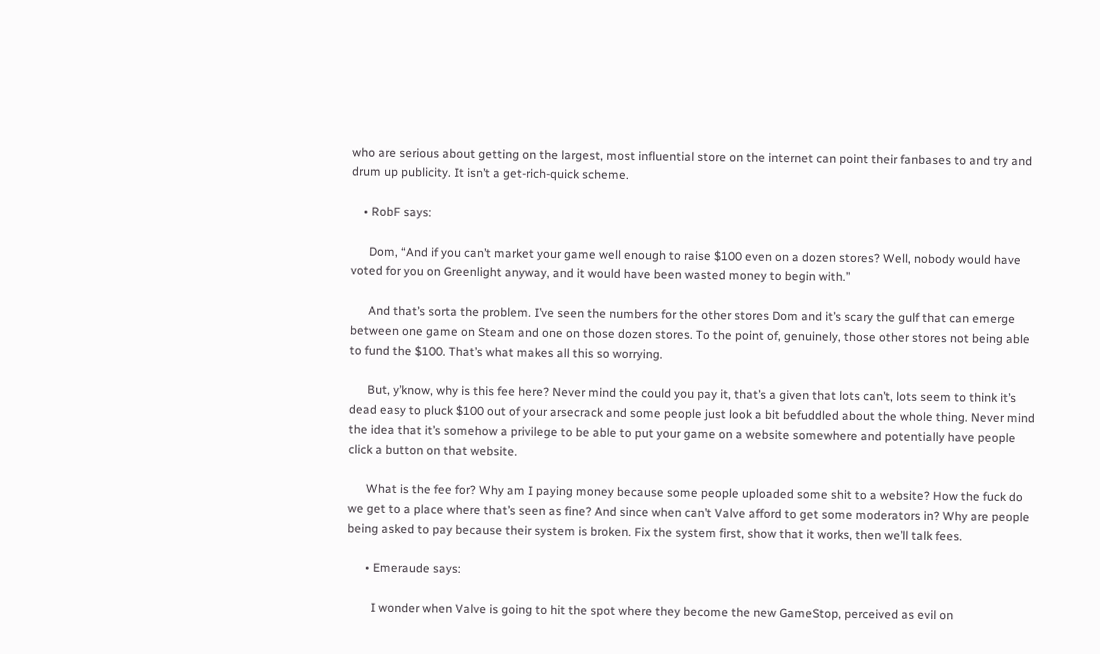who are serious about getting on the largest, most influential store on the internet can point their fanbases to and try and drum up publicity. It isn’t a get-rich-quick scheme.

    • RobF says:

      Dom, “And if you can’t market your game well enough to raise $100 even on a dozen stores? Well, nobody would have voted for you on Greenlight anyway, and it would have been wasted money to begin with.”

      And that’s sorta the problem. I’ve seen the numbers for the other stores Dom and it’s scary the gulf that can emerge between one game on Steam and one on those dozen stores. To the point of, genuinely, those other stores not being able to fund the $100. That’s what makes all this so worrying.

      But, y’know, why is this fee here? Never mind the could you pay it, that’s a given that lots can’t, lots seem to think it’s dead easy to pluck $100 out of your arsecrack and some people just look a bit befuddled about the whole thing. Never mind the idea that it’s somehow a privilege to be able to put your game on a website somewhere and potentially have people click a button on that website.

      What is the fee for? Why am I paying money because some people uploaded some shit to a website? How the fuck do we get to a place where that’s seen as fine? And since when can’t Valve afford to get some moderators in? Why are people being asked to pay because their system is broken. Fix the system first, show that it works, then we’ll talk fees.

      • Emeraude says:

        I wonder when Valve is going to hit the spot where they become the new GameStop, perceived as evil on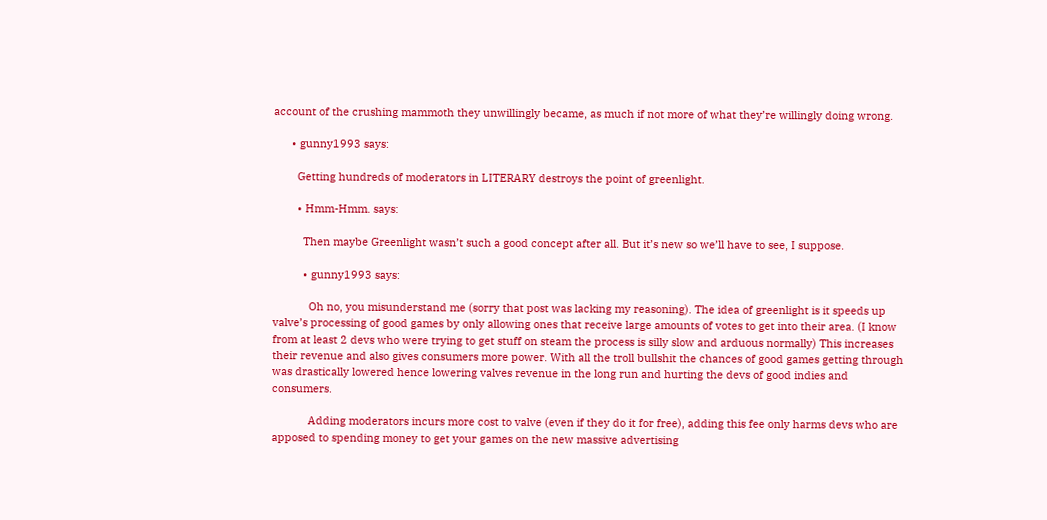account of the crushing mammoth they unwillingly became, as much if not more of what they’re willingly doing wrong.

      • gunny1993 says:

        Getting hundreds of moderators in LITERARY destroys the point of greenlight.

        • Hmm-Hmm. says:

          Then maybe Greenlight wasn’t such a good concept after all. But it’s new so we’ll have to see, I suppose.

          • gunny1993 says:

            Oh no, you misunderstand me (sorry that post was lacking my reasoning). The idea of greenlight is it speeds up valve’s processing of good games by only allowing ones that receive large amounts of votes to get into their area. (I know from at least 2 devs who were trying to get stuff on steam the process is silly slow and arduous normally) This increases their revenue and also gives consumers more power. With all the troll bullshit the chances of good games getting through was drastically lowered hence lowering valves revenue in the long run and hurting the devs of good indies and consumers.

            Adding moderators incurs more cost to valve (even if they do it for free), adding this fee only harms devs who are apposed to spending money to get your games on the new massive advertising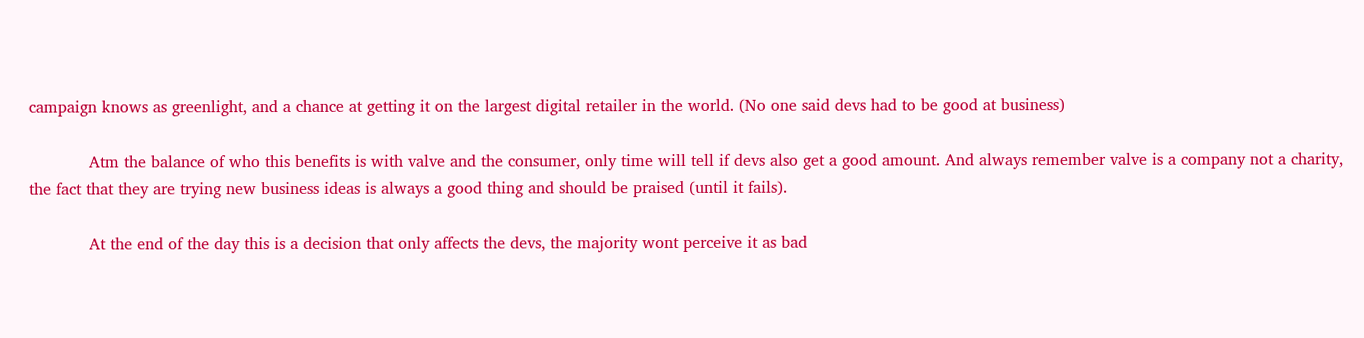campaign knows as greenlight, and a chance at getting it on the largest digital retailer in the world. (No one said devs had to be good at business)

            Atm the balance of who this benefits is with valve and the consumer, only time will tell if devs also get a good amount. And always remember valve is a company not a charity, the fact that they are trying new business ideas is always a good thing and should be praised (until it fails).

            At the end of the day this is a decision that only affects the devs, the majority wont perceive it as bad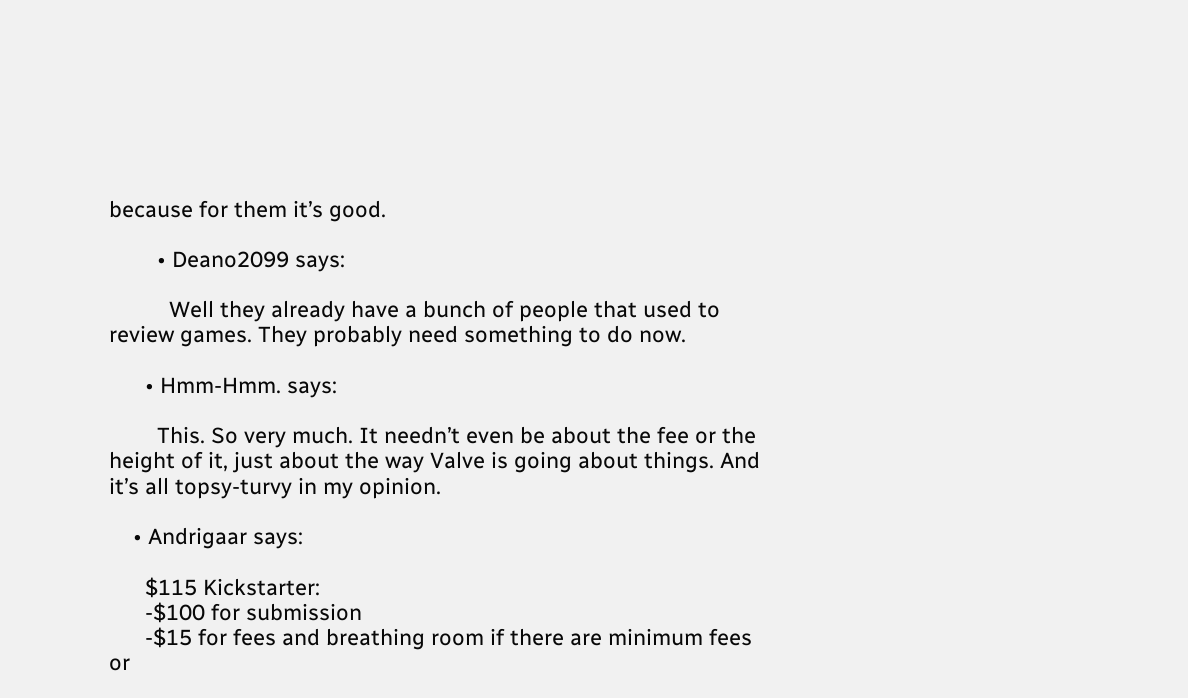because for them it’s good.

        • Deano2099 says:

          Well they already have a bunch of people that used to review games. They probably need something to do now.

      • Hmm-Hmm. says:

        This. So very much. It needn’t even be about the fee or the height of it, just about the way Valve is going about things. And it’s all topsy-turvy in my opinion.

    • Andrigaar says:

      $115 Kickstarter:
      -$100 for submission
      -$15 for fees and breathing room if there are minimum fees or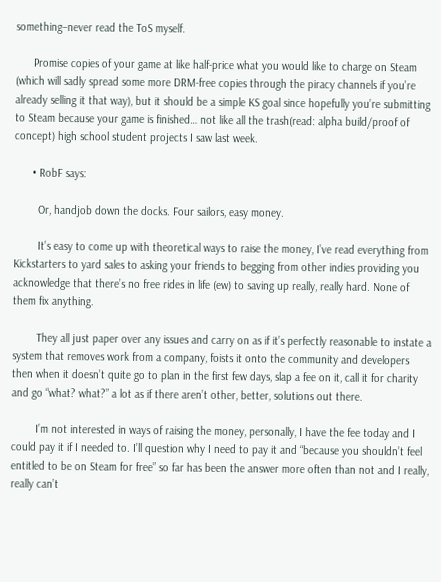something–never read the ToS myself.

      Promise copies of your game at like half-price what you would like to charge on Steam (which will sadly spread some more DRM-free copies through the piracy channels if you’re already selling it that way), but it should be a simple KS goal since hopefully you’re submitting to Steam because your game is finished… not like all the trash(read: alpha build/proof of concept) high school student projects I saw last week.

      • RobF says:

        Or, handjob down the docks. Four sailors, easy money.

        It’s easy to come up with theoretical ways to raise the money, I’ve read everything from Kickstarters to yard sales to asking your friends to begging from other indies providing you acknowledge that there’s no free rides in life (ew) to saving up really, really hard. None of them fix anything.

        They all just paper over any issues and carry on as if it’s perfectly reasonable to instate a system that removes work from a company, foists it onto the community and developers then when it doesn’t quite go to plan in the first few days, slap a fee on it, call it for charity and go “what? what?” a lot as if there aren’t other, better, solutions out there.

        I’m not interested in ways of raising the money, personally, I have the fee today and I could pay it if I needed to. I’ll question why I need to pay it and “because you shouldn’t feel entitled to be on Steam for free” so far has been the answer more often than not and I really, really can’t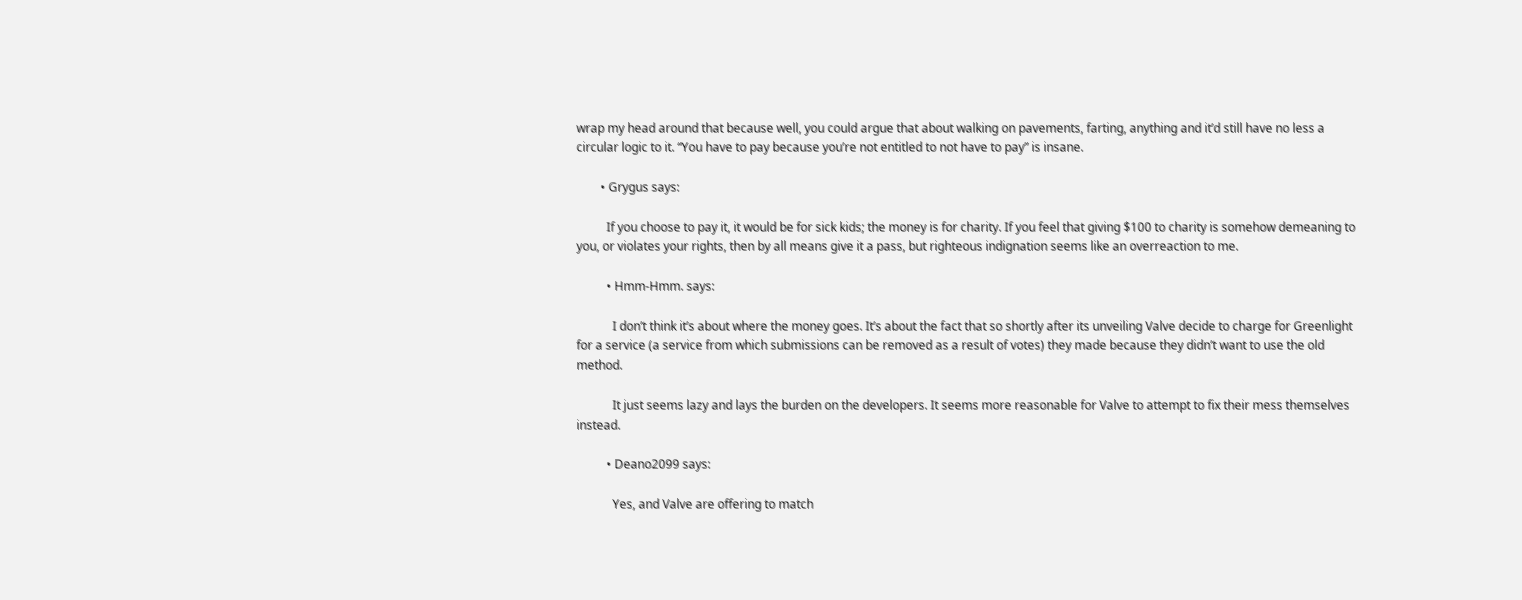wrap my head around that because well, you could argue that about walking on pavements, farting, anything and it’d still have no less a circular logic to it. “You have to pay because you’re not entitled to not have to pay” is insane.

        • Grygus says:

          If you choose to pay it, it would be for sick kids; the money is for charity. If you feel that giving $100 to charity is somehow demeaning to you, or violates your rights, then by all means give it a pass, but righteous indignation seems like an overreaction to me.

          • Hmm-Hmm. says:

            I don’t think it’s about where the money goes. It’s about the fact that so shortly after its unveiling Valve decide to charge for Greenlight for a service (a service from which submissions can be removed as a result of votes) they made because they didn’t want to use the old method.

            It just seems lazy and lays the burden on the developers. It seems more reasonable for Valve to attempt to fix their mess themselves instead.

          • Deano2099 says:

            Yes, and Valve are offering to match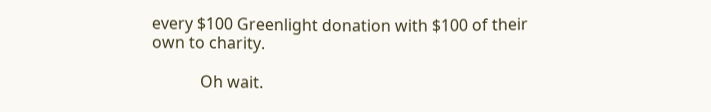every $100 Greenlight donation with $100 of their own to charity.

            Oh wait.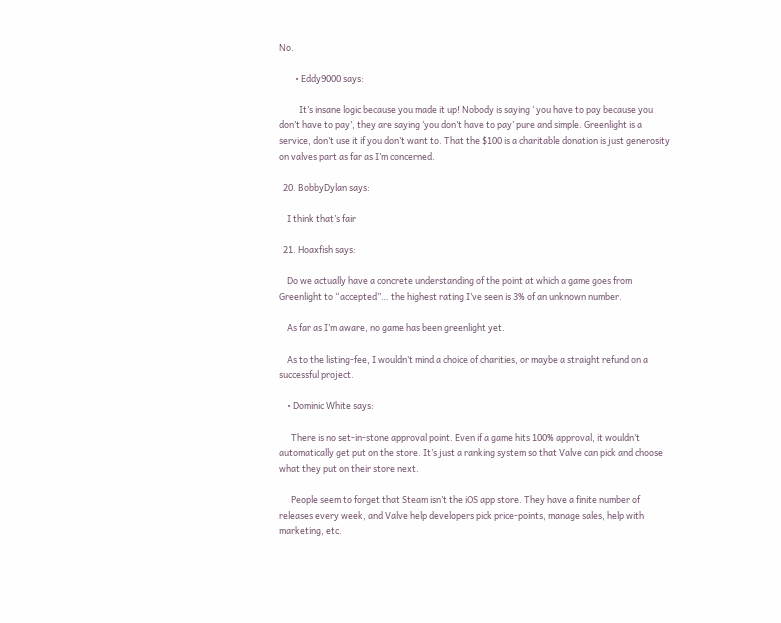No.

        • Eddy9000 says:

          It’s insane logic because you made it up! Nobody is saying ‘ you have to pay because you don’t have to pay’, they are saying ‘you don’t have to pay’ pure and simple. Greenlight is a service, don’t use it if you don’t want to. That the $100 is a charitable donation is just generosity on valves part as far as I’m concerned.

  20. BobbyDylan says:

    I think that’s fair

  21. Hoaxfish says:

    Do we actually have a concrete understanding of the point at which a game goes from Greenlight to “accepted”… the highest rating I’ve seen is 3% of an unknown number.

    As far as I’m aware, no game has been greenlight yet.

    As to the listing-fee, I wouldn’t mind a choice of charities, or maybe a straight refund on a successful project.

    • Dominic White says:

      There is no set-in-stone approval point. Even if a game hits 100% approval, it wouldn’t automatically get put on the store. It’s just a ranking system so that Valve can pick and choose what they put on their store next.

      People seem to forget that Steam isn’t the iOS app store. They have a finite number of releases every week, and Valve help developers pick price-points, manage sales, help with marketing, etc.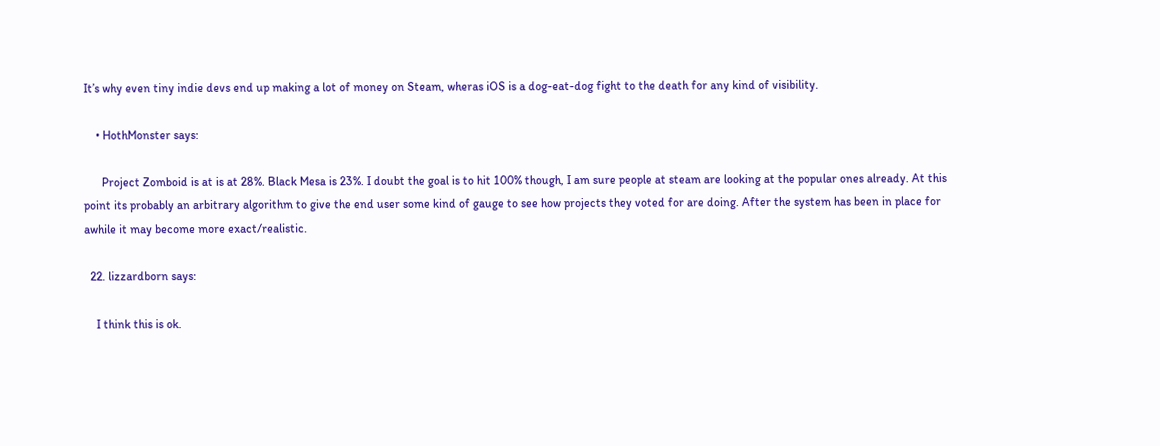It’s why even tiny indie devs end up making a lot of money on Steam, wheras iOS is a dog-eat-dog fight to the death for any kind of visibility.

    • HothMonster says:

      Project Zomboid is at is at 28%. Black Mesa is 23%. I doubt the goal is to hit 100% though, I am sure people at steam are looking at the popular ones already. At this point its probably an arbitrary algorithm to give the end user some kind of gauge to see how projects they voted for are doing. After the system has been in place for awhile it may become more exact/realistic.

  22. lizzardborn says:

    I think this is ok.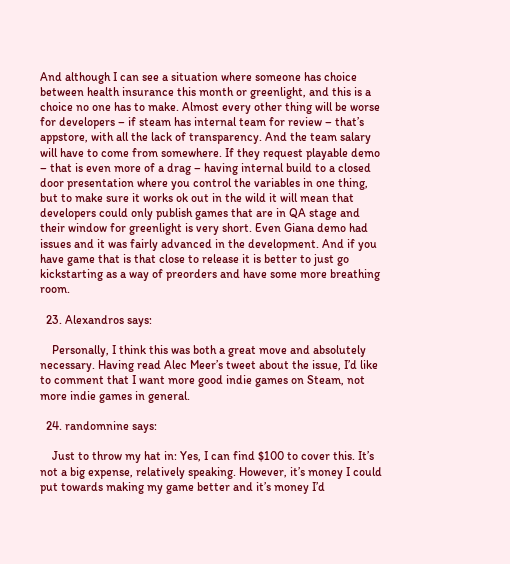And although I can see a situation where someone has choice between health insurance this month or greenlight, and this is a choice no one has to make. Almost every other thing will be worse for developers – if steam has internal team for review – that’s appstore, with all the lack of transparency. And the team salary will have to come from somewhere. If they request playable demo – that is even more of a drag – having internal build to a closed door presentation where you control the variables in one thing, but to make sure it works ok out in the wild it will mean that developers could only publish games that are in QA stage and their window for greenlight is very short. Even Giana demo had issues and it was fairly advanced in the development. And if you have game that is that close to release it is better to just go kickstarting as a way of preorders and have some more breathing room.

  23. Alexandros says:

    Personally, I think this was both a great move and absolutely necessary. Having read Alec Meer’s tweet about the issue, I’d like to comment that I want more good indie games on Steam, not more indie games in general.

  24. randomnine says:

    Just to throw my hat in: Yes, I can find $100 to cover this. It’s not a big expense, relatively speaking. However, it’s money I could put towards making my game better and it’s money I’d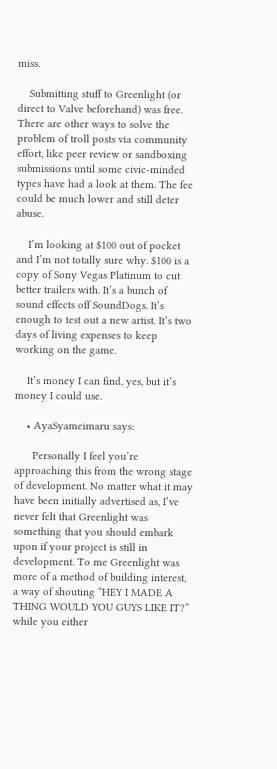miss.

    Submitting stuff to Greenlight (or direct to Valve beforehand) was free. There are other ways to solve the problem of troll posts via community effort, like peer review or sandboxing submissions until some civic-minded types have had a look at them. The fee could be much lower and still deter abuse.

    I’m looking at $100 out of pocket and I’m not totally sure why. $100 is a copy of Sony Vegas Platinum to cut better trailers with. It’s a bunch of sound effects off SoundDogs. It’s enough to test out a new artist. It’s two days of living expenses to keep working on the game.

    It’s money I can find, yes, but it’s money I could use.

    • AyaSyameimaru says:

      Personally I feel you’re approaching this from the wrong stage of development. No matter what it may have been initially advertised as, I’ve never felt that Greenlight was something that you should embark upon if your project is still in development. To me Greenlight was more of a method of building interest, a way of shouting “HEY I MADE A THING WOULD YOU GUYS LIKE IT?” while you either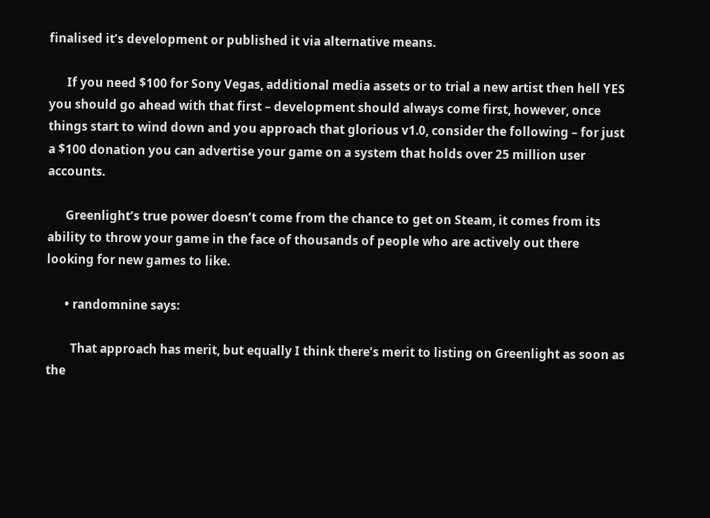finalised it’s development or published it via alternative means.

      If you need $100 for Sony Vegas, additional media assets or to trial a new artist then hell YES you should go ahead with that first – development should always come first, however, once things start to wind down and you approach that glorious v1.0, consider the following – for just a $100 donation you can advertise your game on a system that holds over 25 million user accounts.

      Greenlight’s true power doesn’t come from the chance to get on Steam, it comes from its ability to throw your game in the face of thousands of people who are actively out there looking for new games to like.

      • randomnine says:

        That approach has merit, but equally I think there’s merit to listing on Greenlight as soon as the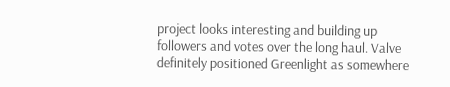project looks interesting and building up followers and votes over the long haul. Valve definitely positioned Greenlight as somewhere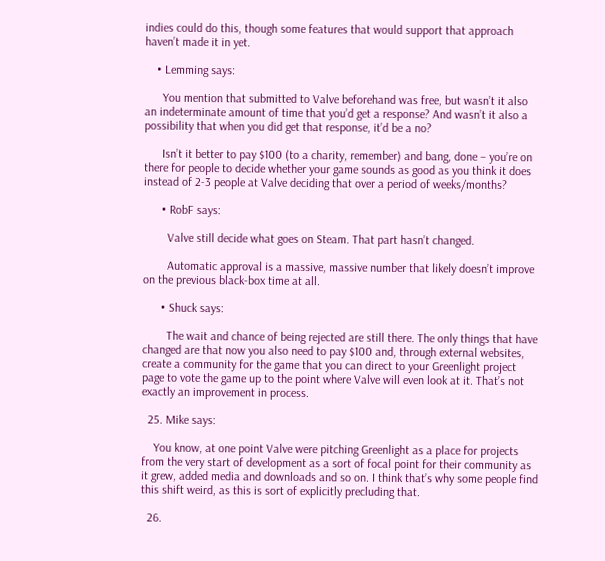indies could do this, though some features that would support that approach haven’t made it in yet.

    • Lemming says:

      You mention that submitted to Valve beforehand was free, but wasn’t it also an indeterminate amount of time that you’d get a response? And wasn’t it also a possibility that when you did get that response, it’d be a no?

      Isn’t it better to pay $100 (to a charity, remember) and bang, done – you’re on there for people to decide whether your game sounds as good as you think it does instead of 2-3 people at Valve deciding that over a period of weeks/months?

      • RobF says:

        Valve still decide what goes on Steam. That part hasn’t changed.

        Automatic approval is a massive, massive number that likely doesn’t improve on the previous black-box time at all.

      • Shuck says:

        The wait and chance of being rejected are still there. The only things that have changed are that now you also need to pay $100 and, through external websites, create a community for the game that you can direct to your Greenlight project page to vote the game up to the point where Valve will even look at it. That’s not exactly an improvement in process.

  25. Mike says:

    You know, at one point Valve were pitching Greenlight as a place for projects from the very start of development as a sort of focal point for their community as it grew, added media and downloads and so on. I think that’s why some people find this shift weird, as this is sort of explicitly precluding that.

  26.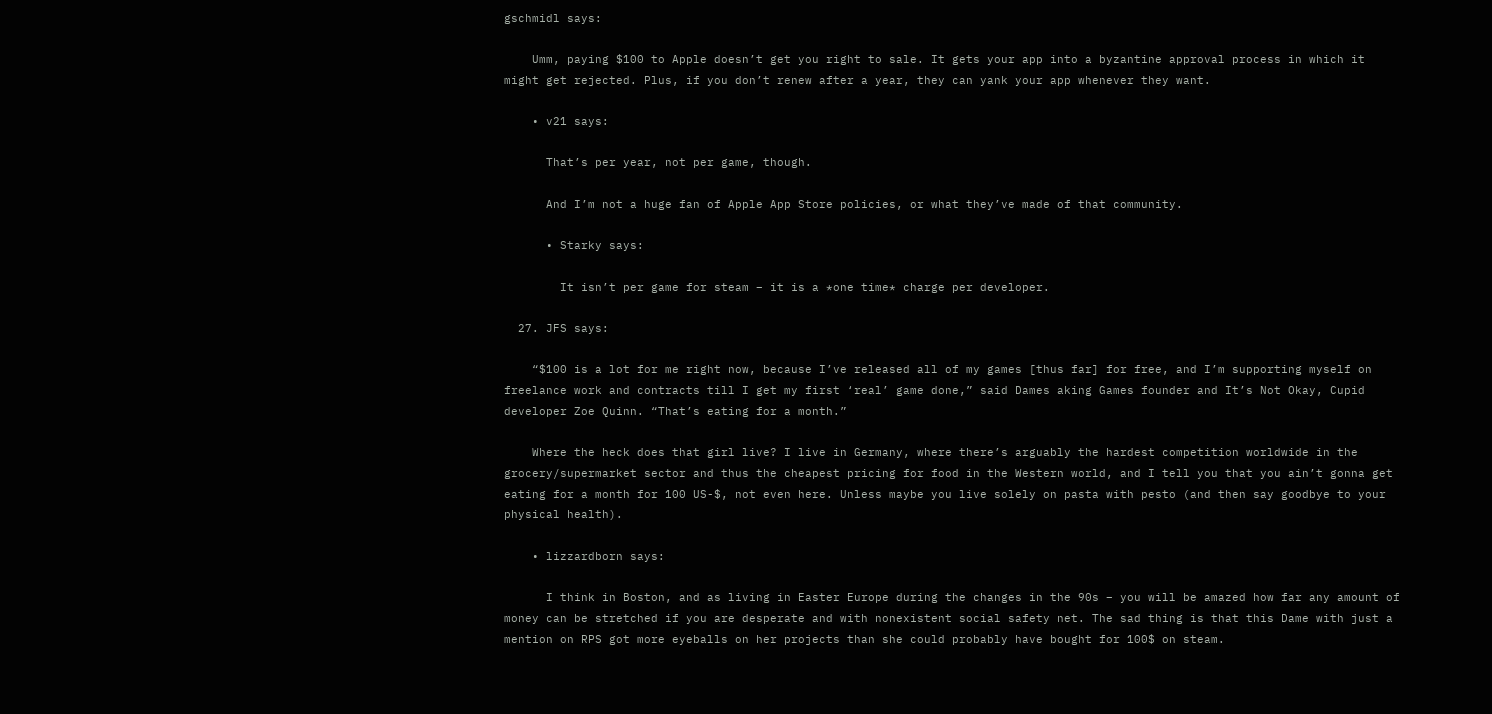gschmidl says:

    Umm, paying $100 to Apple doesn’t get you right to sale. It gets your app into a byzantine approval process in which it might get rejected. Plus, if you don’t renew after a year, they can yank your app whenever they want.

    • v21 says:

      That’s per year, not per game, though.

      And I’m not a huge fan of Apple App Store policies, or what they’ve made of that community.

      • Starky says:

        It isn’t per game for steam – it is a *one time* charge per developer.

  27. JFS says:

    “$100 is a lot for me right now, because I’ve released all of my games [thus far] for free, and I’m supporting myself on freelance work and contracts till I get my first ‘real’ game done,” said Dames aking Games founder and It’s Not Okay, Cupid developer Zoe Quinn. “That’s eating for a month.”

    Where the heck does that girl live? I live in Germany, where there’s arguably the hardest competition worldwide in the grocery/supermarket sector and thus the cheapest pricing for food in the Western world, and I tell you that you ain’t gonna get eating for a month for 100 US-$, not even here. Unless maybe you live solely on pasta with pesto (and then say goodbye to your physical health).

    • lizzardborn says:

      I think in Boston, and as living in Easter Europe during the changes in the 90s – you will be amazed how far any amount of money can be stretched if you are desperate and with nonexistent social safety net. The sad thing is that this Dame with just a mention on RPS got more eyeballs on her projects than she could probably have bought for 100$ on steam.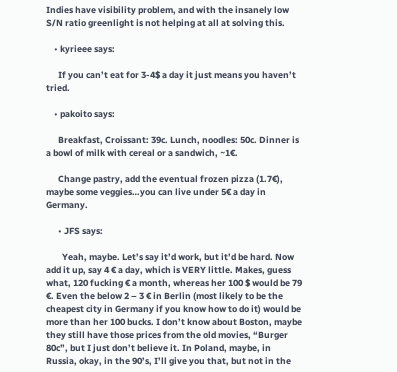Indies have visibility problem, and with the insanely low S/N ratio greenlight is not helping at all at solving this.

    • kyrieee says:

      If you can’t eat for 3-4$ a day it just means you haven’t tried.

    • pakoito says:

      Breakfast, Croissant: 39c. Lunch, noodles: 50c. Dinner is a bowl of milk with cereal or a sandwich, ~1€.

      Change pastry, add the eventual frozen pizza (1.7€), maybe some veggies…you can live under 5€ a day in Germany.

      • JFS says:

        Yeah, maybe. Let’s say it’d work, but it’d be hard. Now add it up, say 4 € a day, which is VERY little. Makes, guess what, 120 fucking € a month, whereas her 100 $ would be 79 €. Even the below 2 – 3 € in Berlin (most likely to be the cheapest city in Germany if you know how to do it) would be more than her 100 bucks. I don’t know about Boston, maybe they still have those prices from the old movies, “Burger 80c”, but I just don’t believe it. In Poland, maybe, in Russia, okay, in the 90’s, I’ll give you that, but not in the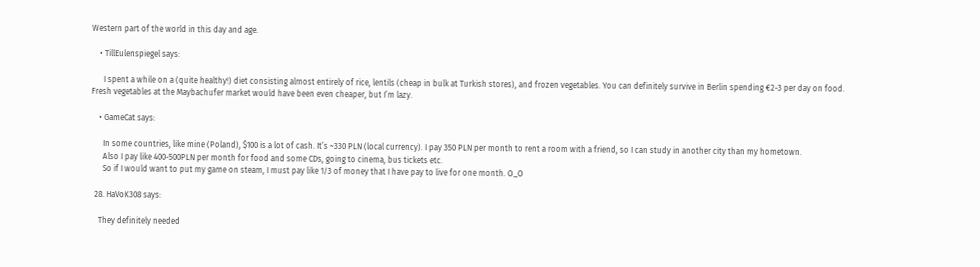Western part of the world in this day and age.

    • TillEulenspiegel says:

      I spent a while on a (quite healthy!) diet consisting almost entirely of rice, lentils (cheap in bulk at Turkish stores), and frozen vegetables. You can definitely survive in Berlin spending €2-3 per day on food. Fresh vegetables at the Maybachufer market would have been even cheaper, but I’m lazy.

    • GameCat says:

      In some countries, like mine (Poland), $100 is a lot of cash. It’s ~330 PLN (local currency). I pay 350 PLN per month to rent a room with a friend, so I can study in another city than my hometown.
      Also I pay like 400-500PLN per month for food and some CDs, going to cinema, bus tickets etc.
      So if I would want to put my game on steam, I must pay like 1/3 of money that I have pay to live for one month. O_O

  28. HaVoK308 says:

    They definitely needed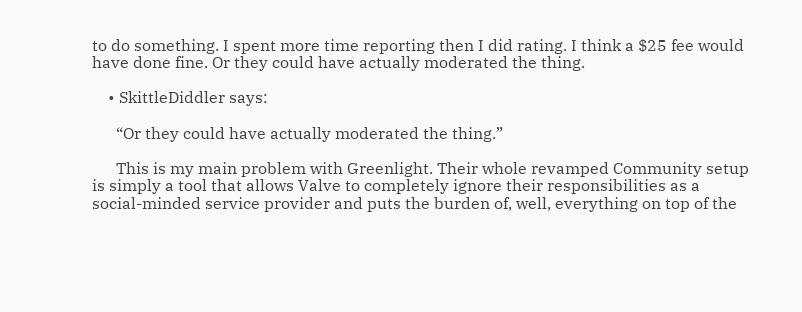to do something. I spent more time reporting then I did rating. I think a $25 fee would have done fine. Or they could have actually moderated the thing.

    • SkittleDiddler says:

      “Or they could have actually moderated the thing.”

      This is my main problem with Greenlight. Their whole revamped Community setup is simply a tool that allows Valve to completely ignore their responsibilities as a social-minded service provider and puts the burden of, well, everything on top of the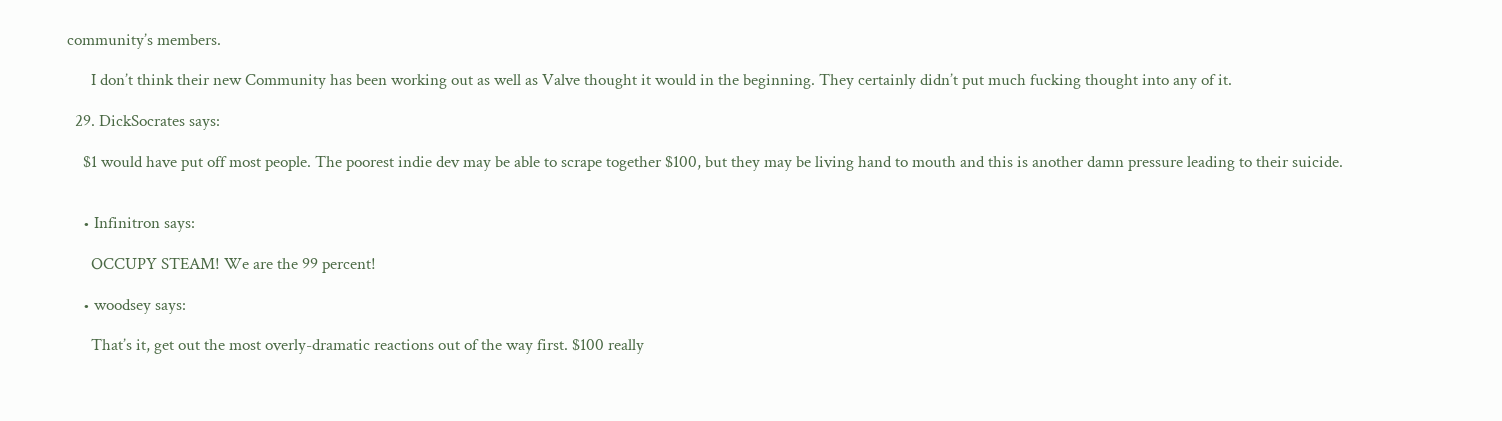community’s members.

      I don’t think their new Community has been working out as well as Valve thought it would in the beginning. They certainly didn’t put much fucking thought into any of it.

  29. DickSocrates says:

    $1 would have put off most people. The poorest indie dev may be able to scrape together $100, but they may be living hand to mouth and this is another damn pressure leading to their suicide.


    • Infinitron says:

      OCCUPY STEAM! We are the 99 percent!

    • woodsey says:

      That’s it, get out the most overly-dramatic reactions out of the way first. $100 really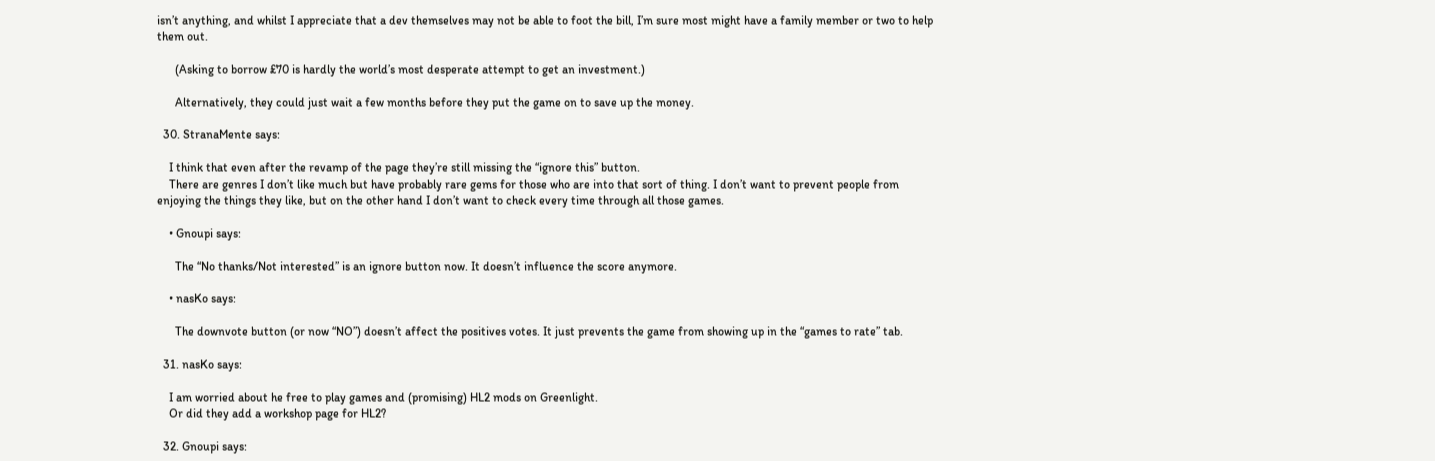isn’t anything, and whilst I appreciate that a dev themselves may not be able to foot the bill, I’m sure most might have a family member or two to help them out.

      (Asking to borrow £70 is hardly the world’s most desperate attempt to get an investment.)

      Alternatively, they could just wait a few months before they put the game on to save up the money.

  30. StranaMente says:

    I think that even after the revamp of the page they’re still missing the “ignore this” button.
    There are genres I don’t like much but have probably rare gems for those who are into that sort of thing. I don’t want to prevent people from enjoying the things they like, but on the other hand I don’t want to check every time through all those games.

    • Gnoupi says:

      The “No thanks/Not interested” is an ignore button now. It doesn’t influence the score anymore.

    • nasKo says:

      The downvote button (or now “NO”) doesn’t affect the positives votes. It just prevents the game from showing up in the “games to rate” tab.

  31. nasKo says:

    I am worried about he free to play games and (promising) HL2 mods on Greenlight.
    Or did they add a workshop page for HL2?

  32. Gnoupi says: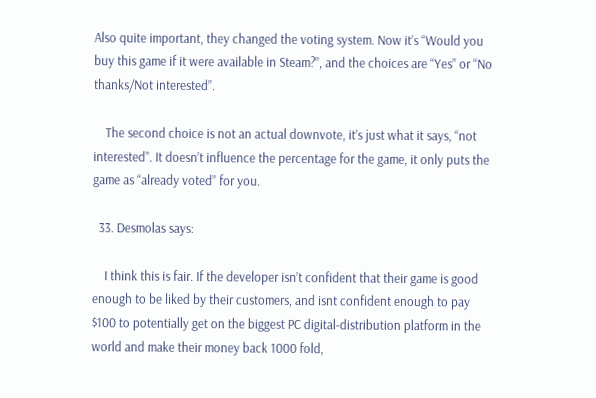Also quite important, they changed the voting system. Now it’s “Would you buy this game if it were available in Steam?”, and the choices are “Yes” or “No thanks/Not interested”.

    The second choice is not an actual downvote, it’s just what it says, “not interested”. It doesn’t influence the percentage for the game, it only puts the game as “already voted” for you.

  33. Desmolas says:

    I think this is fair. If the developer isn’t confident that their game is good enough to be liked by their customers, and isnt confident enough to pay $100 to potentially get on the biggest PC digital-distribution platform in the world and make their money back 1000 fold,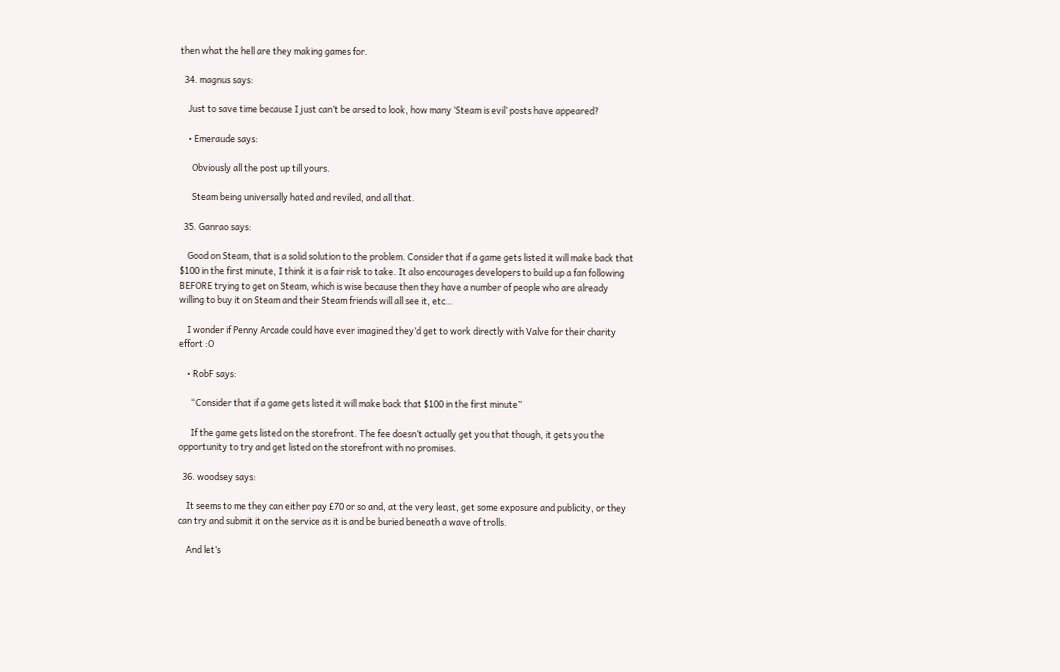then what the hell are they making games for.

  34. magnus says:

    Just to save time because I just can’t be arsed to look, how many ‘Steam is evil’ posts have appeared?

    • Emeraude says:

      Obviously all the post up till yours.

      Steam being universally hated and reviled, and all that.

  35. Ganrao says:

    Good on Steam, that is a solid solution to the problem. Consider that if a game gets listed it will make back that $100 in the first minute, I think it is a fair risk to take. It also encourages developers to build up a fan following BEFORE trying to get on Steam, which is wise because then they have a number of people who are already willing to buy it on Steam and their Steam friends will all see it, etc…

    I wonder if Penny Arcade could have ever imagined they’d get to work directly with Valve for their charity effort :O

    • RobF says:

      “Consider that if a game gets listed it will make back that $100 in the first minute”

      If the game gets listed on the storefront. The fee doesn’t actually get you that though, it gets you the opportunity to try and get listed on the storefront with no promises.

  36. woodsey says:

    It seems to me they can either pay £70 or so and, at the very least, get some exposure and publicity, or they can try and submit it on the service as it is and be buried beneath a wave of trolls.

    And let’s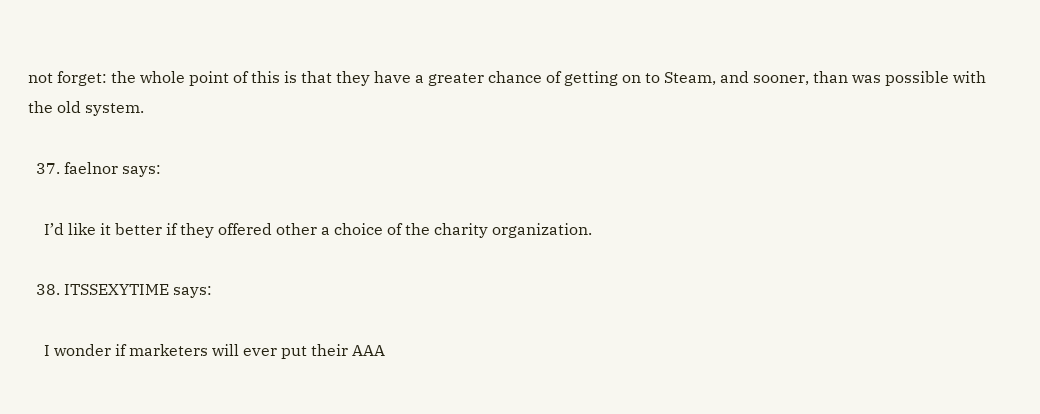not forget: the whole point of this is that they have a greater chance of getting on to Steam, and sooner, than was possible with the old system.

  37. faelnor says:

    I’d like it better if they offered other a choice of the charity organization.

  38. ITSSEXYTIME says:

    I wonder if marketers will ever put their AAA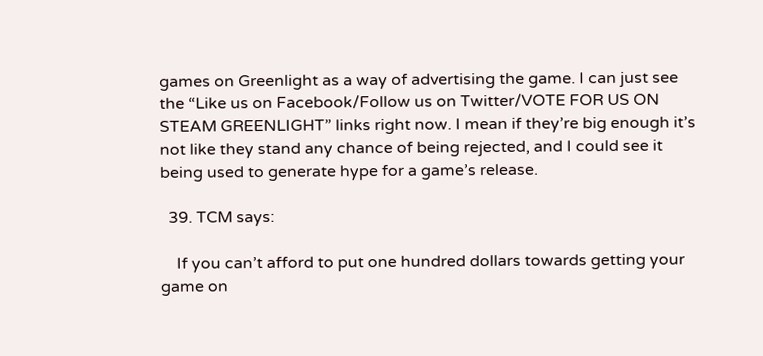games on Greenlight as a way of advertising the game. I can just see the “Like us on Facebook/Follow us on Twitter/VOTE FOR US ON STEAM GREENLIGHT” links right now. I mean if they’re big enough it’s not like they stand any chance of being rejected, and I could see it being used to generate hype for a game’s release.

  39. TCM says:

    If you can’t afford to put one hundred dollars towards getting your game on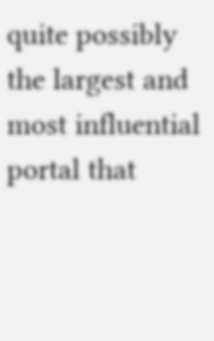quite possibly the largest and most influential portal that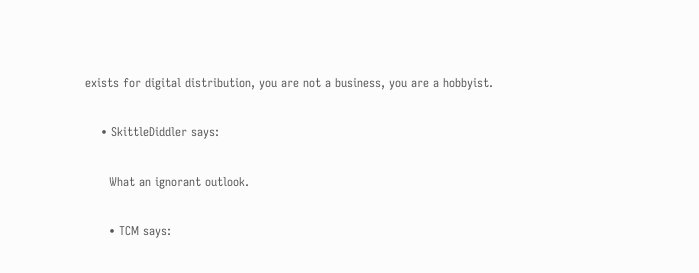exists for digital distribution, you are not a business, you are a hobbyist.

    • SkittleDiddler says:

      What an ignorant outlook.

      • TCM says: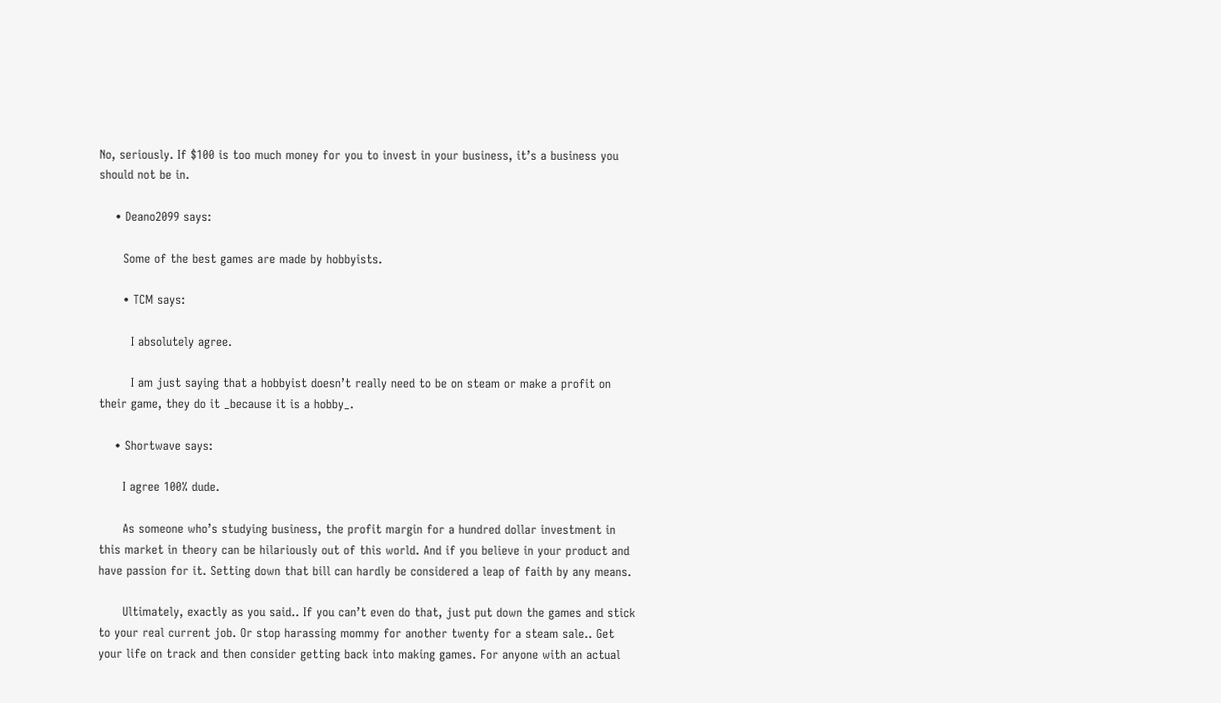No, seriously. If $100 is too much money for you to invest in your business, it’s a business you should not be in.

    • Deano2099 says:

      Some of the best games are made by hobbyists.

      • TCM says:

        I absolutely agree.

        I am just saying that a hobbyist doesn’t really need to be on steam or make a profit on their game, they do it _because it is a hobby_.

    • Shortwave says:

      I agree 100% dude.

      As someone who’s studying business, the profit margin for a hundred dollar investment in this market in theory can be hilariously out of this world. And if you believe in your product and have passion for it. Setting down that bill can hardly be considered a leap of faith by any means.

      Ultimately, exactly as you said.. If you can’t even do that, just put down the games and stick to your real current job. Or stop harassing mommy for another twenty for a steam sale.. Get your life on track and then consider getting back into making games. For anyone with an actual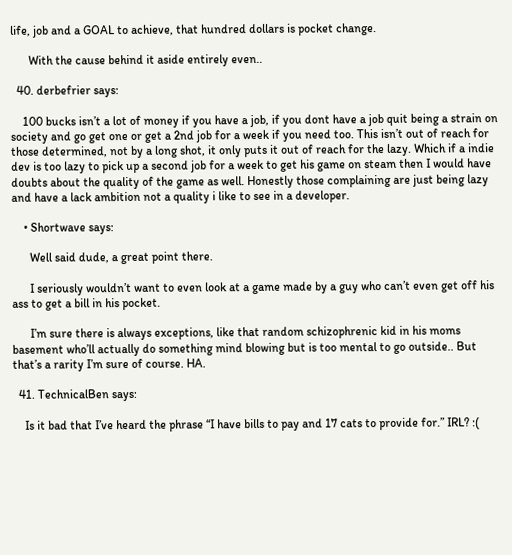life, job and a GOAL to achieve, that hundred dollars is pocket change.

      With the cause behind it aside entirely even..

  40. derbefrier says:

    100 bucks isn’t a lot of money if you have a job, if you dont have a job quit being a strain on society and go get one or get a 2nd job for a week if you need too. This isn’t out of reach for those determined, not by a long shot, it only puts it out of reach for the lazy. Which if a indie dev is too lazy to pick up a second job for a week to get his game on steam then I would have doubts about the quality of the game as well. Honestly those complaining are just being lazy and have a lack ambition not a quality i like to see in a developer.

    • Shortwave says:

      Well said dude, a great point there.

      I seriously wouldn’t want to even look at a game made by a guy who can’t even get off his ass to get a bill in his pocket.

      I’m sure there is always exceptions, like that random schizophrenic kid in his moms basement who’ll actually do something mind blowing but is too mental to go outside.. But that’s a rarity I’m sure of course. HA.

  41. TechnicalBen says:

    Is it bad that I’ve heard the phrase “I have bills to pay and 17 cats to provide for.” IRL? :(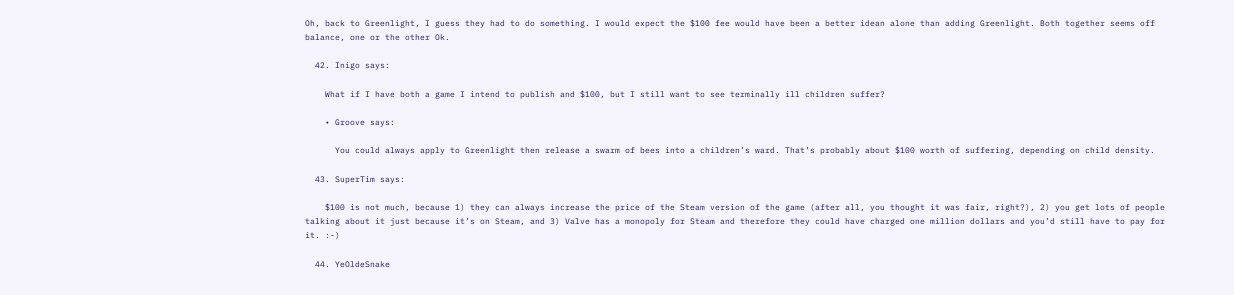Oh, back to Greenlight, I guess they had to do something. I would expect the $100 fee would have been a better idean alone than adding Greenlight. Both together seems off balance, one or the other Ok.

  42. Inigo says:

    What if I have both a game I intend to publish and $100, but I still want to see terminally ill children suffer?

    • Groove says:

      You could always apply to Greenlight then release a swarm of bees into a children’s ward. That’s probably about $100 worth of suffering, depending on child density.

  43. SuperTim says:

    $100 is not much, because 1) they can always increase the price of the Steam version of the game (after all, you thought it was fair, right?), 2) you get lots of people talking about it just because it’s on Steam, and 3) Valve has a monopoly for Steam and therefore they could have charged one million dollars and you’d still have to pay for it. :-)

  44. YeOldeSnake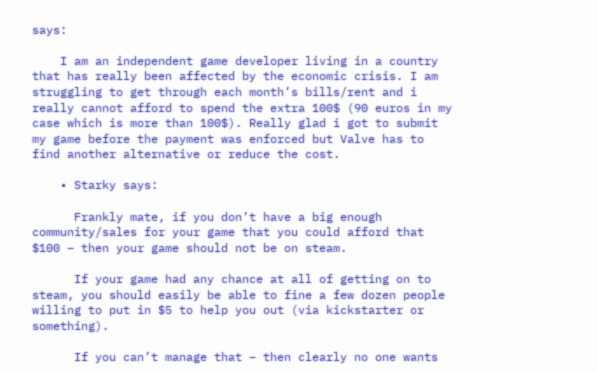says:

    I am an independent game developer living in a country that has really been affected by the economic crisis. I am struggling to get through each month’s bills/rent and i really cannot afford to spend the extra 100$ (90 euros in my case which is more than 100$). Really glad i got to submit my game before the payment was enforced but Valve has to find another alternative or reduce the cost.

    • Starky says:

      Frankly mate, if you don’t have a big enough community/sales for your game that you could afford that $100 – then your game should not be on steam.

      If your game had any chance at all of getting on to steam, you should easily be able to fine a few dozen people willing to put in $5 to help you out (via kickstarter or something).

      If you can’t manage that – then clearly no one wants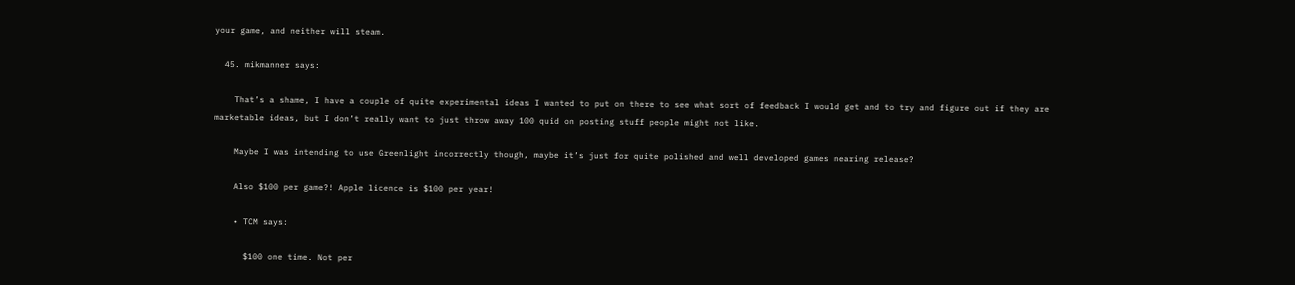your game, and neither will steam.

  45. mikmanner says:

    That’s a shame, I have a couple of quite experimental ideas I wanted to put on there to see what sort of feedback I would get and to try and figure out if they are marketable ideas, but I don’t really want to just throw away 100 quid on posting stuff people might not like.

    Maybe I was intending to use Greenlight incorrectly though, maybe it’s just for quite polished and well developed games nearing release?

    Also $100 per game?! Apple licence is $100 per year!

    • TCM says:

      $100 one time. Not per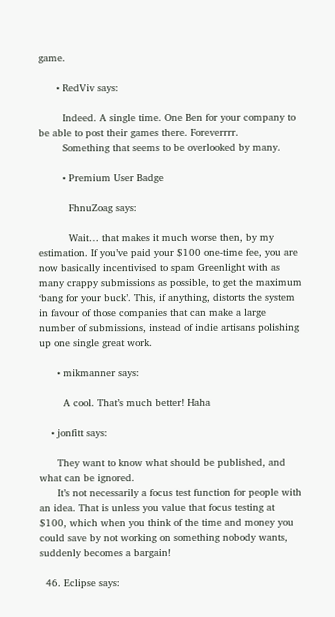game.

      • RedViv says:

        Indeed. A single time. One Ben for your company to be able to post their games there. Foreverrrr.
        Something that seems to be overlooked by many.

        • Premium User Badge

          FhnuZoag says:

          Wait… that makes it much worse then, by my estimation. If you’ve paid your $100 one-time fee, you are now basically incentivised to spam Greenlight with as many crappy submissions as possible, to get the maximum ‘bang for your buck’. This, if anything, distorts the system in favour of those companies that can make a large number of submissions, instead of indie artisans polishing up one single great work.

      • mikmanner says:

        A cool. That’s much better! Haha

    • jonfitt says:

      They want to know what should be published, and what can be ignored.
      It’s not necessarily a focus test function for people with an idea. That is unless you value that focus testing at $100, which when you think of the time and money you could save by not working on something nobody wants, suddenly becomes a bargain!

  46. Eclipse says: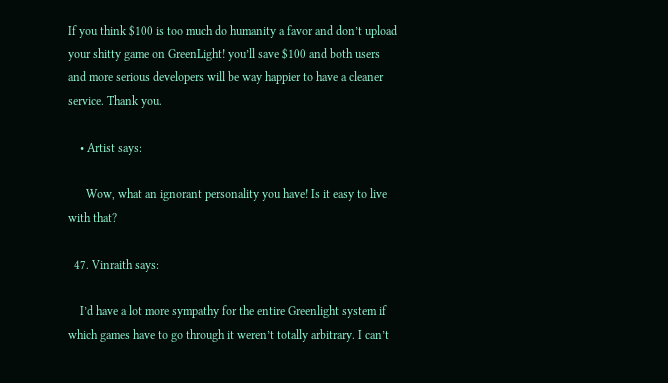If you think $100 is too much do humanity a favor and don’t upload your shitty game on GreenLight! you’ll save $100 and both users and more serious developers will be way happier to have a cleaner service. Thank you.

    • Artist says:

      Wow, what an ignorant personality you have! Is it easy to live with that?

  47. Vinraith says:

    I’d have a lot more sympathy for the entire Greenlight system if which games have to go through it weren’t totally arbitrary. I can’t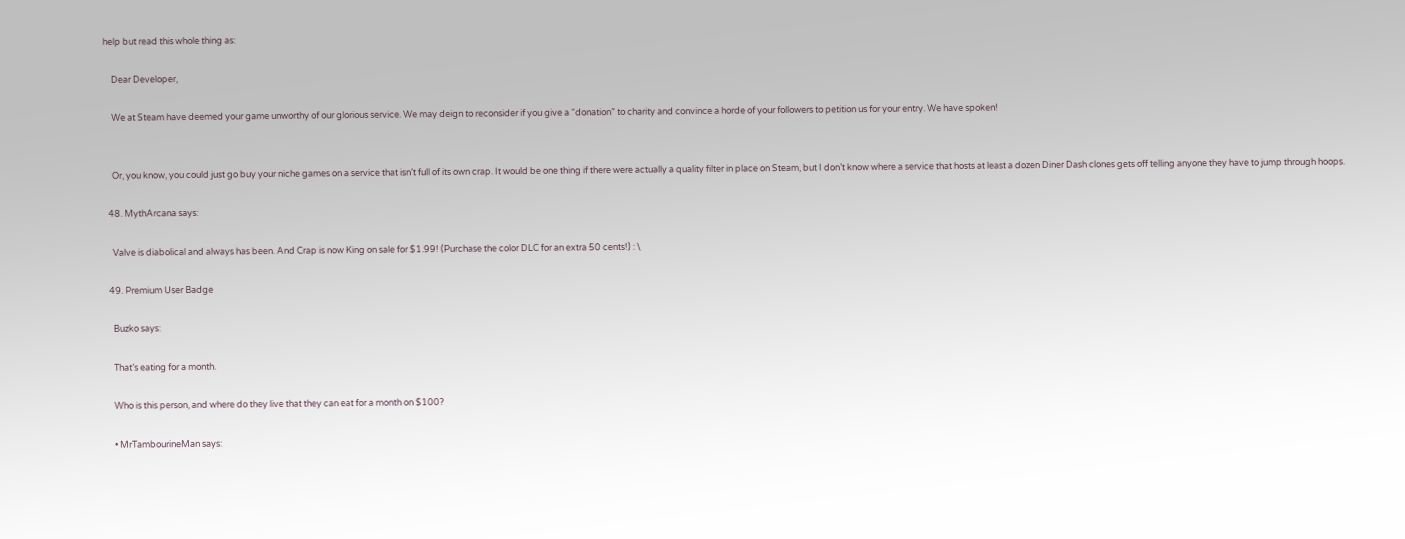help but read this whole thing as:

    Dear Developer,

    We at Steam have deemed your game unworthy of our glorious service. We may deign to reconsider if you give a “donation” to charity and convince a horde of your followers to petition us for your entry. We have spoken!


    Or, you know, you could just go buy your niche games on a service that isn’t full of its own crap. It would be one thing if there were actually a quality filter in place on Steam, but I don’t know where a service that hosts at least a dozen Diner Dash clones gets off telling anyone they have to jump through hoops.

  48. MythArcana says:

    Valve is diabolical and always has been. And Crap is now King on sale for $1.99! (Purchase the color DLC for an extra 50 cents!) : \

  49. Premium User Badge

    Buzko says:

    That’s eating for a month.

    Who is this person, and where do they live that they can eat for a month on $100?

    • MrTambourineMan says: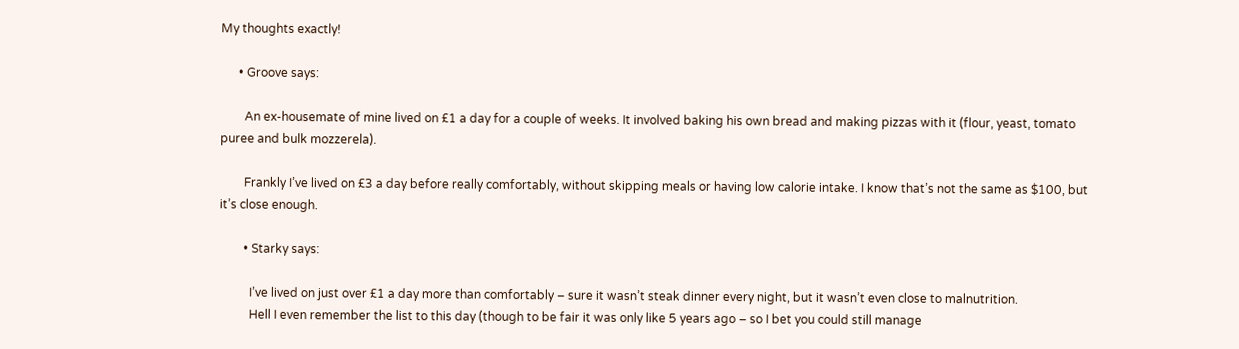My thoughts exactly!

      • Groove says:

        An ex-housemate of mine lived on £1 a day for a couple of weeks. It involved baking his own bread and making pizzas with it (flour, yeast, tomato puree and bulk mozzerela).

        Frankly I’ve lived on £3 a day before really comfortably, without skipping meals or having low calorie intake. I know that’s not the same as $100, but it’s close enough.

        • Starky says:

          I’ve lived on just over £1 a day more than comfortably – sure it wasn’t steak dinner every night, but it wasn’t even close to malnutrition.
          Hell I even remember the list to this day (though to be fair it was only like 5 years ago – so I bet you could still manage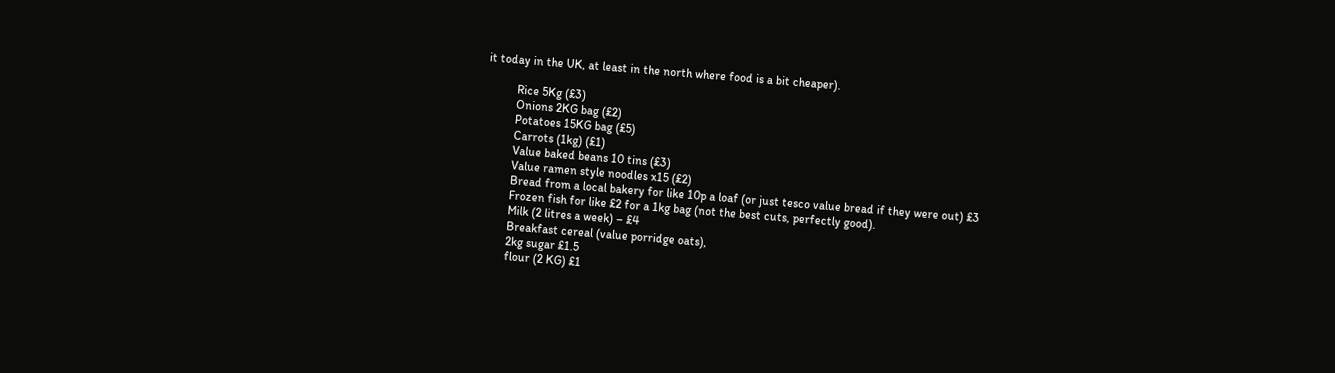it today in the UK, at least in the north where food is a bit cheaper).

          Rice 5Kg (£3)
          Onions 2KG bag (£2)
          Potatoes 15KG bag (£5)
          Carrots (1kg) (£1)
          Value baked beans 10 tins (£3)
          Value ramen style noodles x15 (£2)
          Bread from a local bakery for like 10p a loaf (or just tesco value bread if they were out) £3
          Frozen fish for like £2 for a 1kg bag (not the best cuts, perfectly good).
          Milk (2 litres a week) – £4
          Breakfast cereal (value porridge oats),
          2kg sugar £1.5
          flour (2 KG) £1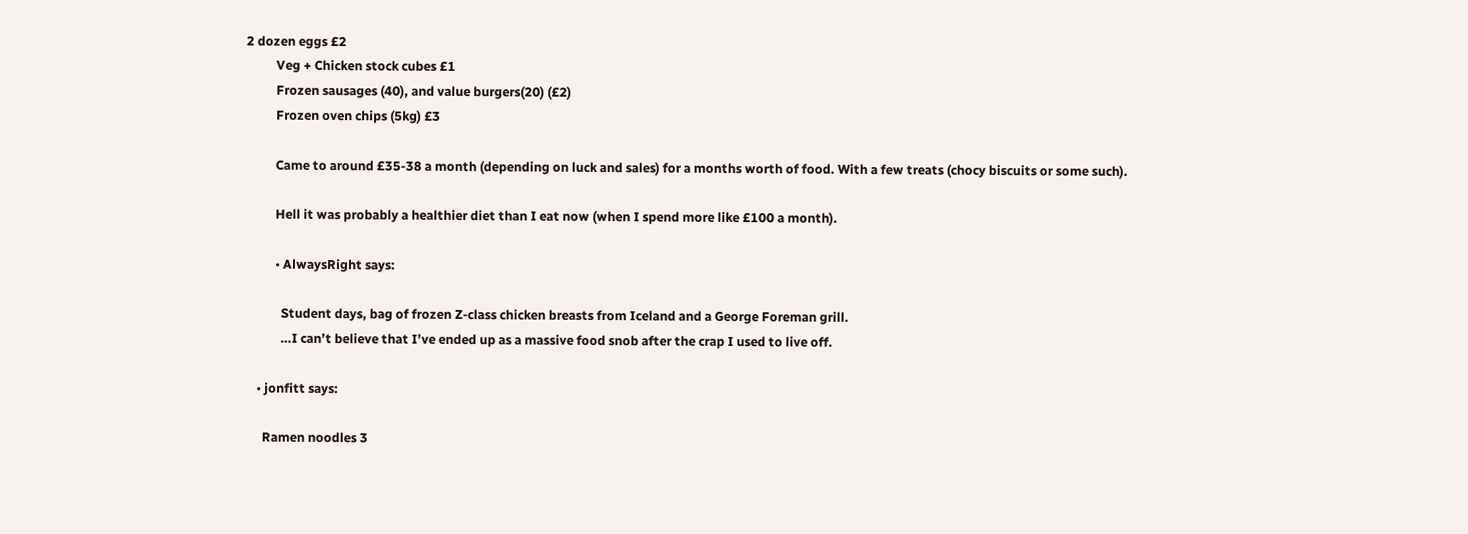2 dozen eggs £2
          Veg + Chicken stock cubes £1
          Frozen sausages (40), and value burgers(20) (£2)
          Frozen oven chips (5kg) £3

          Came to around £35-38 a month (depending on luck and sales) for a months worth of food. With a few treats (chocy biscuits or some such).

          Hell it was probably a healthier diet than I eat now (when I spend more like £100 a month).

          • AlwaysRight says:

            Student days, bag of frozen Z-class chicken breasts from Iceland and a George Foreman grill.
            …I can’t believe that I’ve ended up as a massive food snob after the crap I used to live off.

    • jonfitt says:

      Ramen noodles 3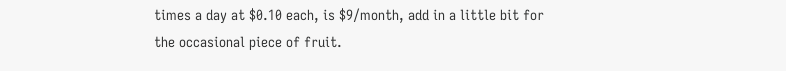times a day at $0.10 each, is $9/month, add in a little bit for the occasional piece of fruit.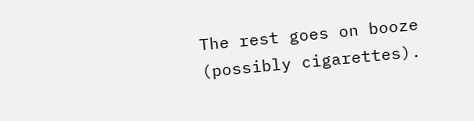The rest goes on booze (possibly cigarettes).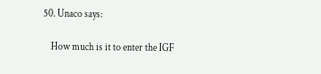50. Unaco says:

    How much is it to enter the IGF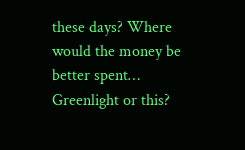these days? Where would the money be better spent… Greenlight or this?